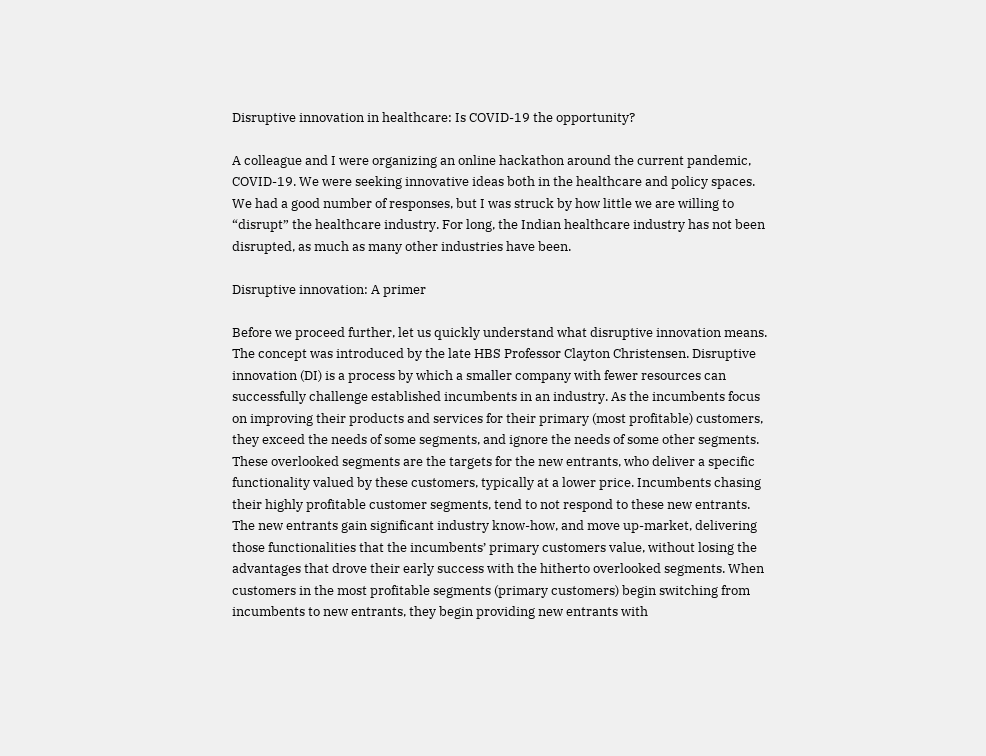Disruptive innovation in healthcare: Is COVID-19 the opportunity?

A colleague and I were organizing an online hackathon around the current pandemic, COVID-19. We were seeking innovative ideas both in the healthcare and policy spaces. We had a good number of responses, but I was struck by how little we are willing to “disrupt” the healthcare industry. For long, the Indian healthcare industry has not been disrupted, as much as many other industries have been.

Disruptive innovation: A primer

Before we proceed further, let us quickly understand what disruptive innovation means. The concept was introduced by the late HBS Professor Clayton Christensen. Disruptive innovation (DI) is a process by which a smaller company with fewer resources can successfully challenge established incumbents in an industry. As the incumbents focus on improving their products and services for their primary (most profitable) customers, they exceed the needs of some segments, and ignore the needs of some other segments. These overlooked segments are the targets for the new entrants, who deliver a specific functionality valued by these customers, typically at a lower price. Incumbents chasing their highly profitable customer segments, tend to not respond to these new entrants. The new entrants gain significant industry know-how, and move up-market, delivering those functionalities that the incumbents’ primary customers value, without losing the advantages that drove their early success with the hitherto overlooked segments. When customers in the most profitable segments (primary customers) begin switching from incumbents to new entrants, they begin providing new entrants with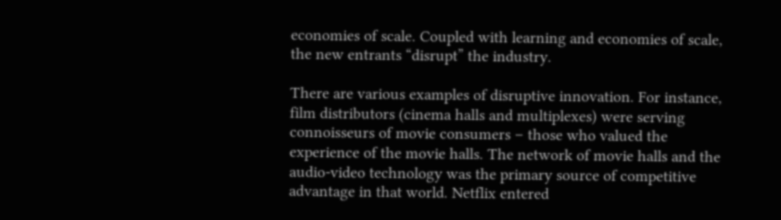economies of scale. Coupled with learning and economies of scale, the new entrants “disrupt” the industry.

There are various examples of disruptive innovation. For instance, film distributors (cinema halls and multiplexes) were serving connoisseurs of movie consumers – those who valued the experience of the movie halls. The network of movie halls and the audio-video technology was the primary source of competitive advantage in that world. Netflix entered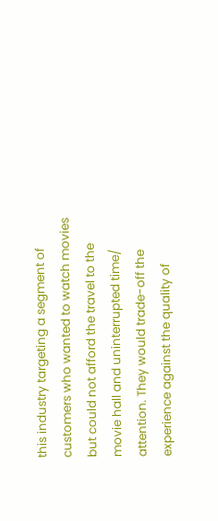this industry targeting a segment of customers who wanted to watch movies but could not afford the travel to the movie hall and uninterrupted time/ attention. They would trade-off the experience against the quality of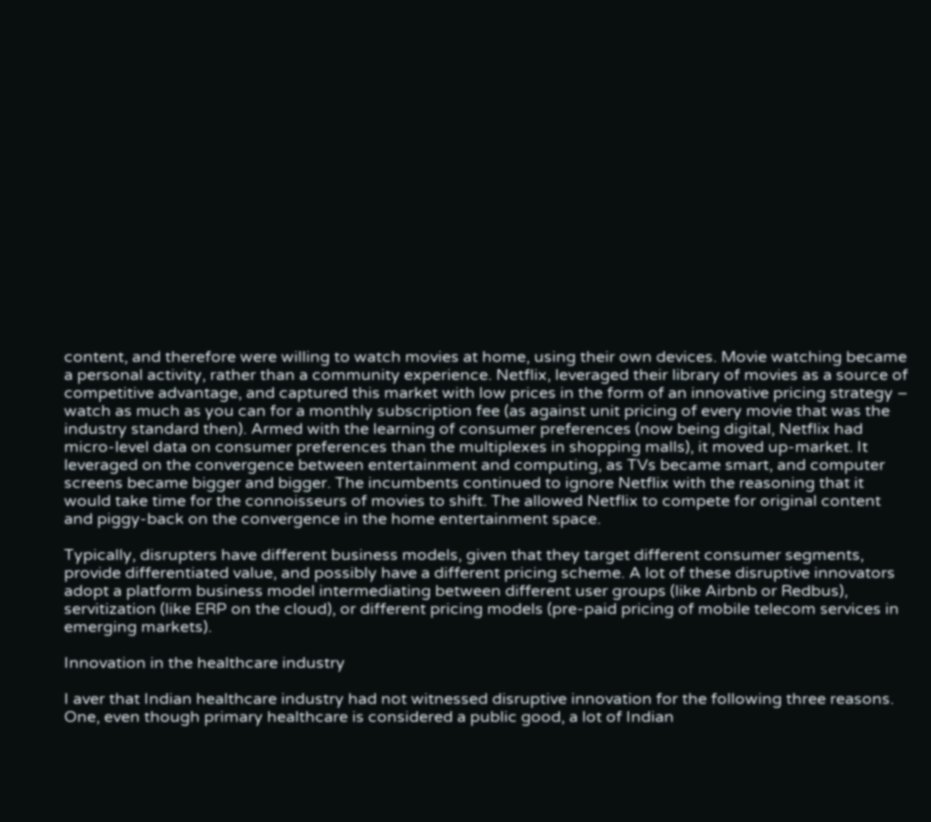content, and therefore were willing to watch movies at home, using their own devices. Movie watching became a personal activity, rather than a community experience. Netflix, leveraged their library of movies as a source of competitive advantage, and captured this market with low prices in the form of an innovative pricing strategy – watch as much as you can for a monthly subscription fee (as against unit pricing of every movie that was the industry standard then). Armed with the learning of consumer preferences (now being digital, Netflix had micro-level data on consumer preferences than the multiplexes in shopping malls), it moved up-market. It leveraged on the convergence between entertainment and computing, as TVs became smart, and computer screens became bigger and bigger. The incumbents continued to ignore Netflix with the reasoning that it would take time for the connoisseurs of movies to shift. The allowed Netflix to compete for original content and piggy-back on the convergence in the home entertainment space.

Typically, disrupters have different business models, given that they target different consumer segments, provide differentiated value, and possibly have a different pricing scheme. A lot of these disruptive innovators adopt a platform business model intermediating between different user groups (like Airbnb or Redbus), servitization (like ERP on the cloud), or different pricing models (pre-paid pricing of mobile telecom services in emerging markets).

Innovation in the healthcare industry

I aver that Indian healthcare industry had not witnessed disruptive innovation for the following three reasons. One, even though primary healthcare is considered a public good, a lot of Indian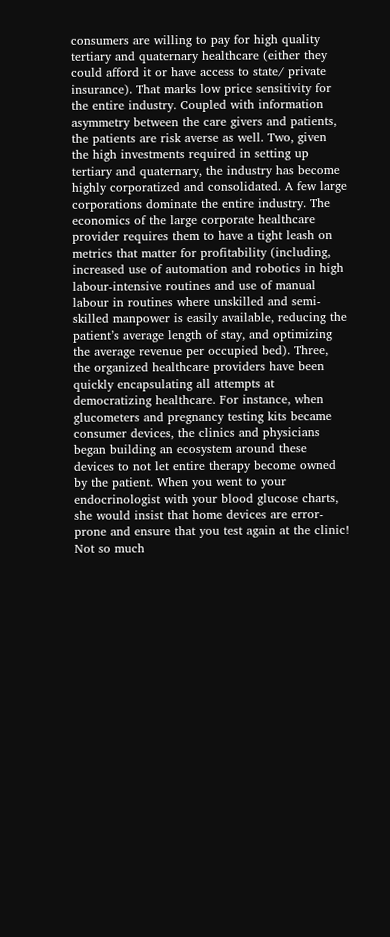consumers are willing to pay for high quality tertiary and quaternary healthcare (either they could afford it or have access to state/ private insurance). That marks low price sensitivity for the entire industry. Coupled with information asymmetry between the care givers and patients, the patients are risk averse as well. Two, given the high investments required in setting up tertiary and quaternary, the industry has become highly corporatized and consolidated. A few large corporations dominate the entire industry. The economics of the large corporate healthcare provider requires them to have a tight leash on metrics that matter for profitability (including, increased use of automation and robotics in high labour-intensive routines and use of manual labour in routines where unskilled and semi-skilled manpower is easily available, reducing the patient’s average length of stay, and optimizing the average revenue per occupied bed). Three, the organized healthcare providers have been quickly encapsulating all attempts at democratizing healthcare. For instance, when glucometers and pregnancy testing kits became consumer devices, the clinics and physicians began building an ecosystem around these devices to not let entire therapy become owned by the patient. When you went to your endocrinologist with your blood glucose charts, she would insist that home devices are error-prone and ensure that you test again at the clinic! Not so much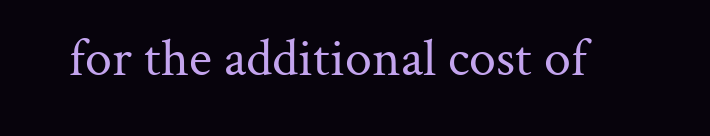for the additional cost of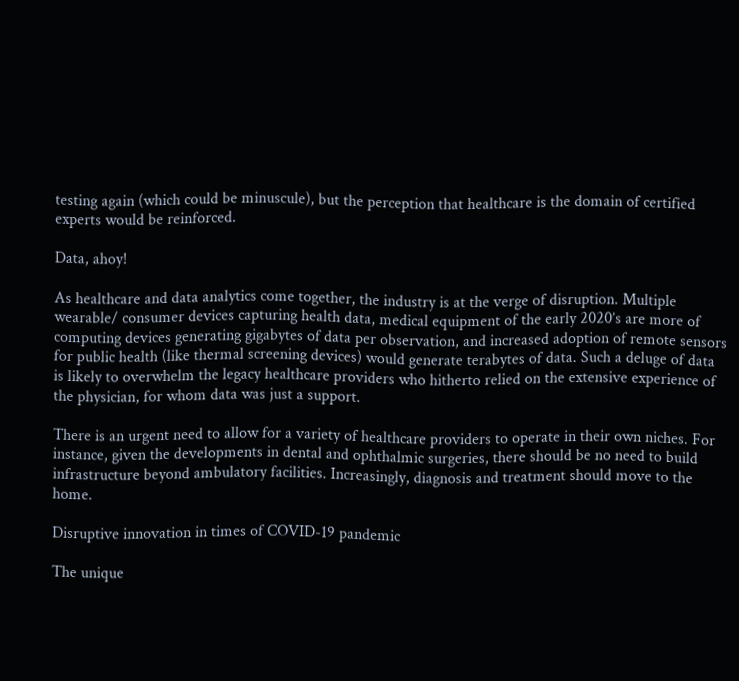testing again (which could be minuscule), but the perception that healthcare is the domain of certified experts would be reinforced.

Data, ahoy!

As healthcare and data analytics come together, the industry is at the verge of disruption. Multiple wearable/ consumer devices capturing health data, medical equipment of the early 2020’s are more of computing devices generating gigabytes of data per observation, and increased adoption of remote sensors for public health (like thermal screening devices) would generate terabytes of data. Such a deluge of data is likely to overwhelm the legacy healthcare providers who hitherto relied on the extensive experience of the physician, for whom data was just a support.

There is an urgent need to allow for a variety of healthcare providers to operate in their own niches. For instance, given the developments in dental and ophthalmic surgeries, there should be no need to build infrastructure beyond ambulatory facilities. Increasingly, diagnosis and treatment should move to the home.

Disruptive innovation in times of COVID-19 pandemic

The unique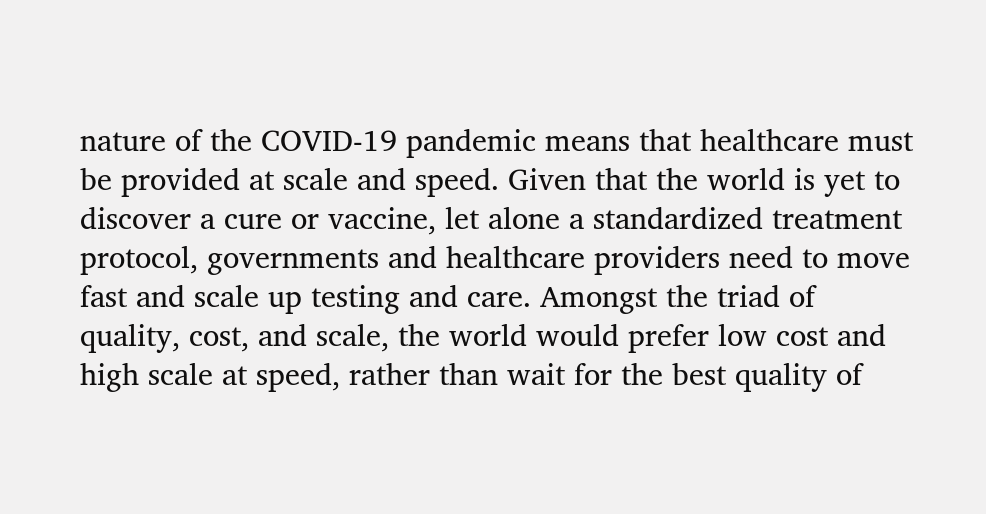nature of the COVID-19 pandemic means that healthcare must be provided at scale and speed. Given that the world is yet to discover a cure or vaccine, let alone a standardized treatment protocol, governments and healthcare providers need to move fast and scale up testing and care. Amongst the triad of quality, cost, and scale, the world would prefer low cost and high scale at speed, rather than wait for the best quality of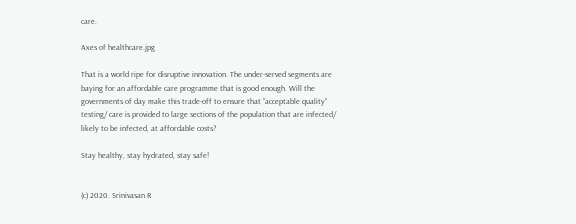care.

Axes of healthcare.jpg

That is a world ripe for disruptive innovation. The under-served segments are baying for an affordable care programme that is good enough. Will the governments of day make this trade-off to ensure that “acceptable quality” testing/ care is provided to large sections of the population that are infected/ likely to be infected, at affordable costs?

Stay healthy, stay hydrated, stay safe!


(c) 2020. Srinivasan R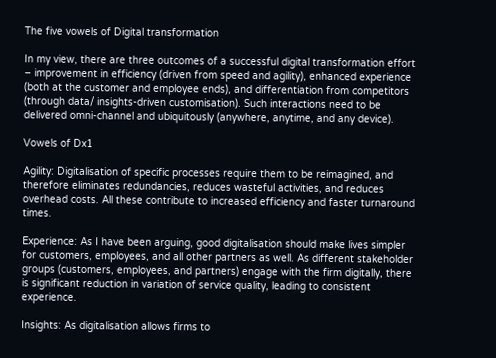The five vowels of Digital transformation

In my view, there are three outcomes of a successful digital transformation effort – improvement in efficiency (driven from speed and agility), enhanced experience (both at the customer and employee ends), and differentiation from competitors (through data/ insights-driven customisation). Such interactions need to be delivered omni-channel and ubiquitously (anywhere, anytime, and any device).

Vowels of Dx1

Agility: Digitalisation of specific processes require them to be reimagined, and therefore eliminates redundancies, reduces wasteful activities, and reduces overhead costs. All these contribute to increased efficiency and faster turnaround times.

Experience: As I have been arguing, good digitalisation should make lives simpler for customers, employees, and all other partners as well. As different stakeholder groups (customers, employees, and partners) engage with the firm digitally, there is significant reduction in variation of service quality, leading to consistent experience.

Insights: As digitalisation allows firms to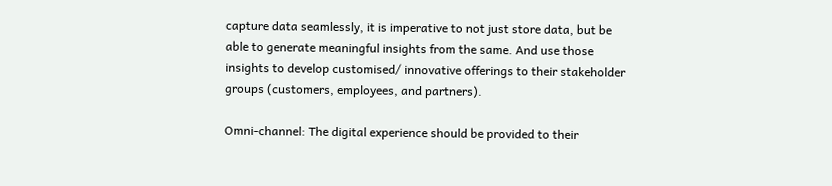capture data seamlessly, it is imperative to not just store data, but be able to generate meaningful insights from the same. And use those insights to develop customised/ innovative offerings to their stakeholder groups (customers, employees, and partners).

Omni-channel: The digital experience should be provided to their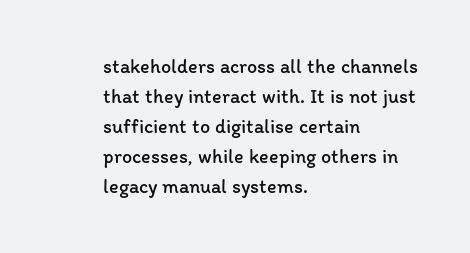stakeholders across all the channels that they interact with. It is not just sufficient to digitalise certain processes, while keeping others in legacy manual systems.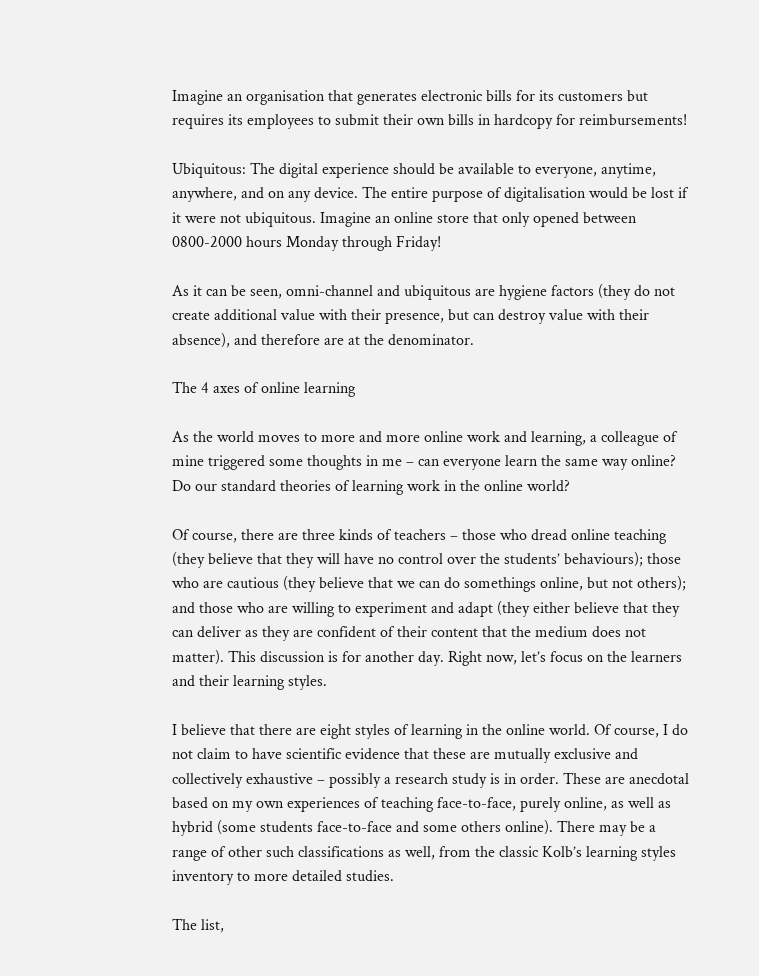Imagine an organisation that generates electronic bills for its customers but requires its employees to submit their own bills in hardcopy for reimbursements!

Ubiquitous: The digital experience should be available to everyone, anytime, anywhere, and on any device. The entire purpose of digitalisation would be lost if it were not ubiquitous. Imagine an online store that only opened between 0800-2000 hours Monday through Friday!

As it can be seen, omni-channel and ubiquitous are hygiene factors (they do not create additional value with their presence, but can destroy value with their absence), and therefore are at the denominator.

The 4 axes of online learning

As the world moves to more and more online work and learning, a colleague of mine triggered some thoughts in me – can everyone learn the same way online? Do our standard theories of learning work in the online world?

Of course, there are three kinds of teachers – those who dread online teaching (they believe that they will have no control over the students’ behaviours); those who are cautious (they believe that we can do somethings online, but not others); and those who are willing to experiment and adapt (they either believe that they can deliver as they are confident of their content that the medium does not matter). This discussion is for another day. Right now, let’s focus on the learners and their learning styles.

I believe that there are eight styles of learning in the online world. Of course, I do not claim to have scientific evidence that these are mutually exclusive and collectively exhaustive – possibly a research study is in order. These are anecdotal based on my own experiences of teaching face-to-face, purely online, as well as hybrid (some students face-to-face and some others online). There may be a range of other such classifications as well, from the classic Kolb’s learning styles inventory to more detailed studies.

The list,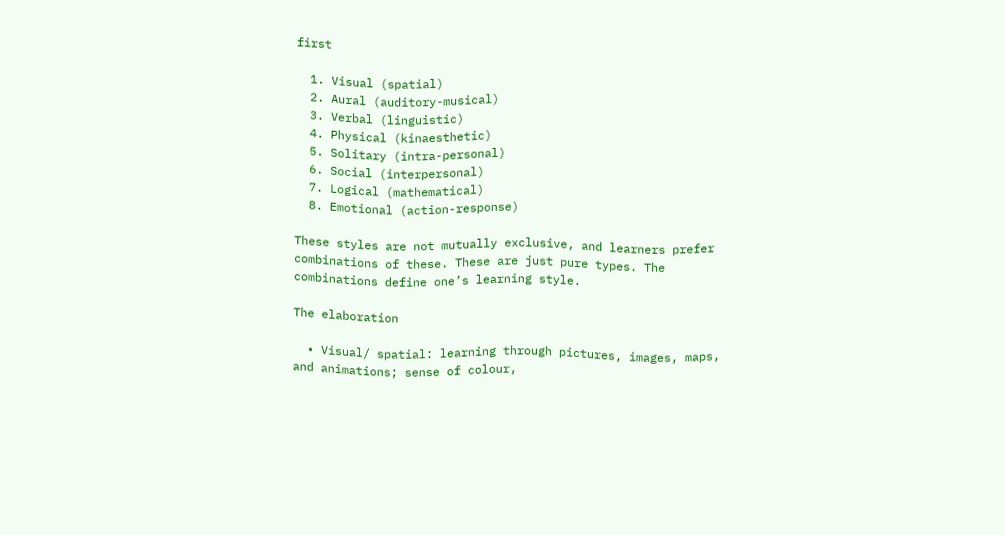first

  1. Visual (spatial)
  2. Aural (auditory-musical)
  3. Verbal (linguistic)
  4. Physical (kinaesthetic)
  5. Solitary (intra-personal)
  6. Social (interpersonal)
  7. Logical (mathematical)
  8. Emotional (action-response)

These styles are not mutually exclusive, and learners prefer combinations of these. These are just pure types. The combinations define one’s learning style.

The elaboration

  • Visual/ spatial: learning through pictures, images, maps, and animations; sense of colour,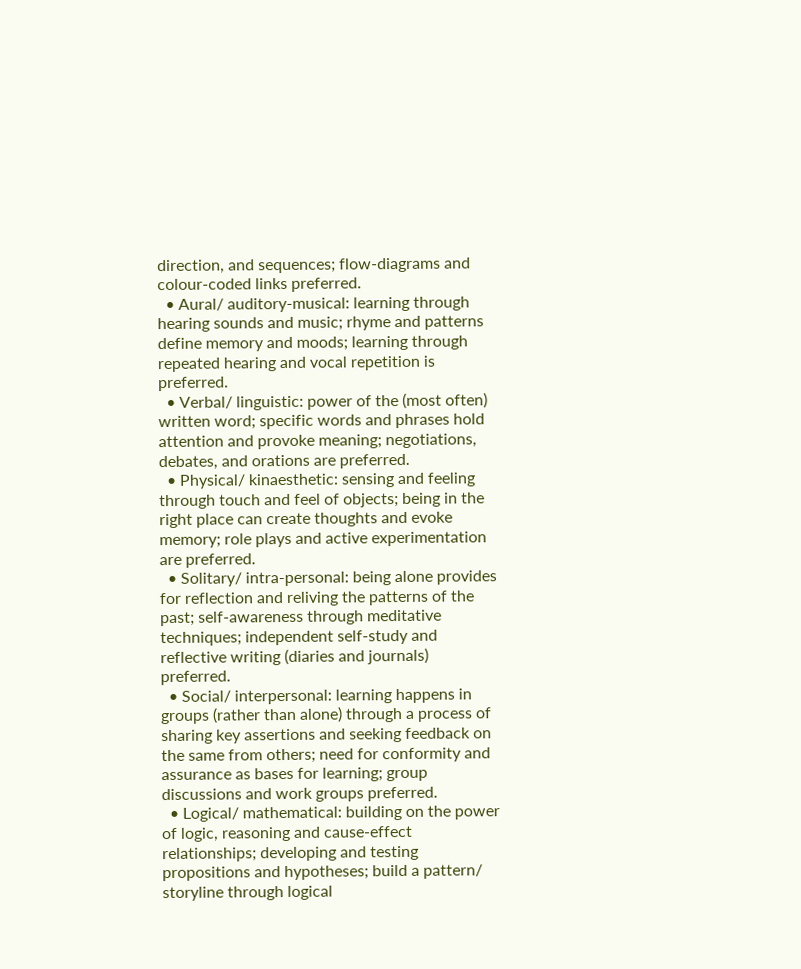direction, and sequences; flow-diagrams and colour-coded links preferred.
  • Aural/ auditory-musical: learning through hearing sounds and music; rhyme and patterns define memory and moods; learning through repeated hearing and vocal repetition is preferred.
  • Verbal/ linguistic: power of the (most often) written word; specific words and phrases hold attention and provoke meaning; negotiations, debates, and orations are preferred.
  • Physical/ kinaesthetic: sensing and feeling through touch and feel of objects; being in the right place can create thoughts and evoke memory; role plays and active experimentation are preferred.
  • Solitary/ intra-personal: being alone provides for reflection and reliving the patterns of the past; self-awareness through meditative techniques; independent self-study and reflective writing (diaries and journals) preferred.
  • Social/ interpersonal: learning happens in groups (rather than alone) through a process of sharing key assertions and seeking feedback on the same from others; need for conformity and assurance as bases for learning; group discussions and work groups preferred.
  • Logical/ mathematical: building on the power of logic, reasoning and cause-effect relationships; developing and testing propositions and hypotheses; build a pattern/ storyline through logical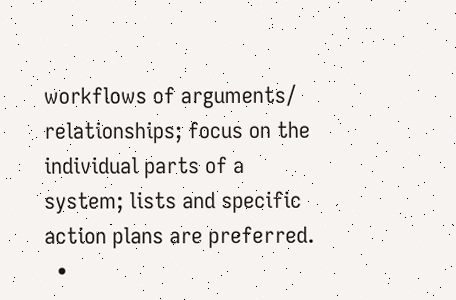workflows of arguments/ relationships; focus on the individual parts of a system; lists and specific action plans are preferred.
  •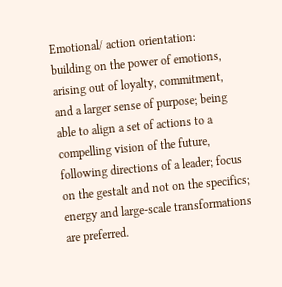Emotional/ action orientation: building on the power of emotions, arising out of loyalty, commitment, and a larger sense of purpose; being able to align a set of actions to a compelling vision of the future, following directions of a leader; focus on the gestalt and not on the specifics; energy and large-scale transformations are preferred.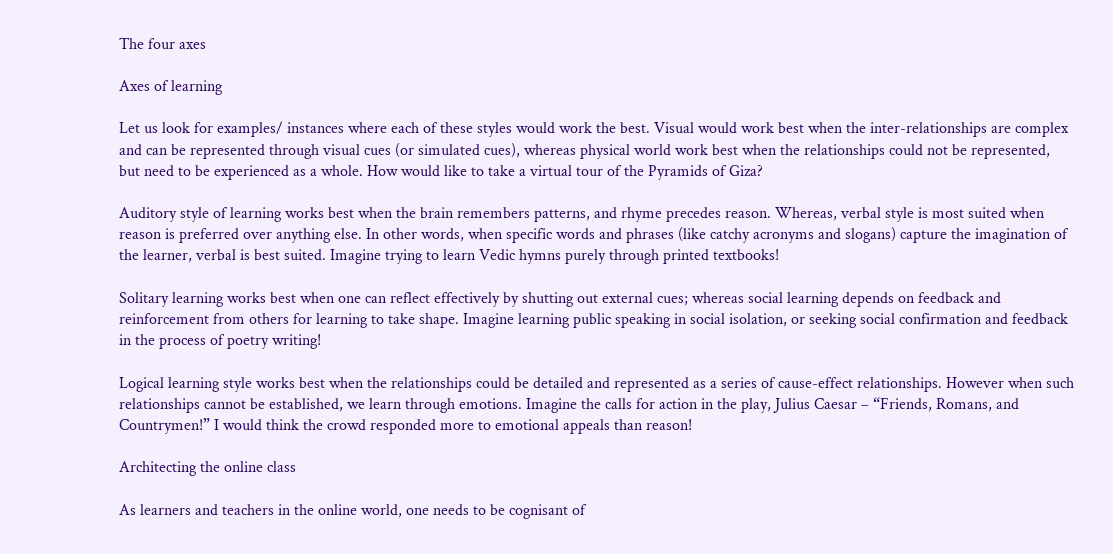The four axes

Axes of learning

Let us look for examples/ instances where each of these styles would work the best. Visual would work best when the inter-relationships are complex and can be represented through visual cues (or simulated cues), whereas physical world work best when the relationships could not be represented, but need to be experienced as a whole. How would like to take a virtual tour of the Pyramids of Giza?

Auditory style of learning works best when the brain remembers patterns, and rhyme precedes reason. Whereas, verbal style is most suited when reason is preferred over anything else. In other words, when specific words and phrases (like catchy acronyms and slogans) capture the imagination of the learner, verbal is best suited. Imagine trying to learn Vedic hymns purely through printed textbooks!

Solitary learning works best when one can reflect effectively by shutting out external cues; whereas social learning depends on feedback and reinforcement from others for learning to take shape. Imagine learning public speaking in social isolation, or seeking social confirmation and feedback in the process of poetry writing!

Logical learning style works best when the relationships could be detailed and represented as a series of cause-effect relationships. However when such relationships cannot be established, we learn through emotions. Imagine the calls for action in the play, Julius Caesar – “Friends, Romans, and Countrymen!” I would think the crowd responded more to emotional appeals than reason!

Architecting the online class

As learners and teachers in the online world, one needs to be cognisant of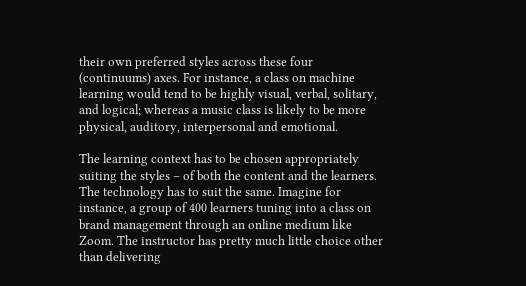their own preferred styles across these four (continuums) axes. For instance, a class on machine learning would tend to be highly visual, verbal, solitary, and logical; whereas a music class is likely to be more physical, auditory, interpersonal and emotional.

The learning context has to be chosen appropriately suiting the styles – of both the content and the learners. The technology has to suit the same. Imagine for instance, a group of 400 learners tuning into a class on brand management through an online medium like Zoom. The instructor has pretty much little choice other than delivering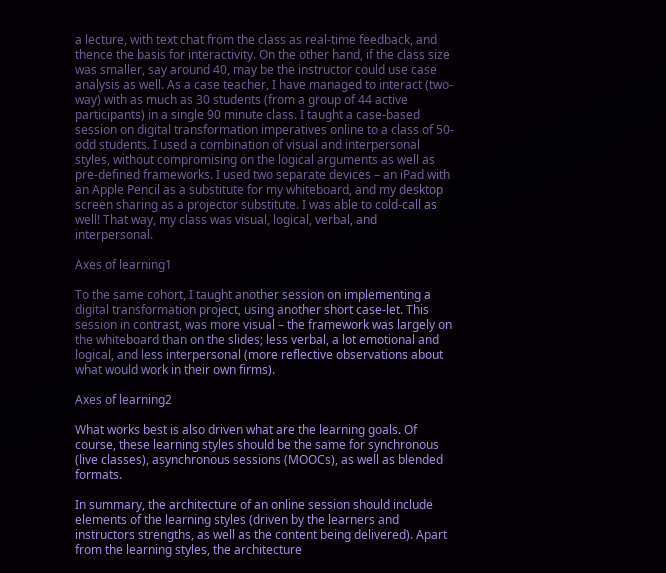a lecture, with text chat from the class as real-time feedback, and thence the basis for interactivity. On the other hand, if the class size was smaller, say around 40, may be the instructor could use case analysis as well. As a case teacher, I have managed to interact (two-way) with as much as 30 students (from a group of 44 active participants) in a single 90 minute class. I taught a case-based session on digital transformation imperatives online to a class of 50-odd students. I used a combination of visual and interpersonal styles, without compromising on the logical arguments as well as pre-defined frameworks. I used two separate devices – an iPad with an Apple Pencil as a substitute for my whiteboard, and my desktop screen sharing as a projector substitute. I was able to cold-call as well! That way, my class was visual, logical, verbal, and interpersonal.

Axes of learning1

To the same cohort, I taught another session on implementing a digital transformation project, using another short case-let. This session in contrast, was more visual – the framework was largely on the whiteboard than on the slides; less verbal, a lot emotional and logical, and less interpersonal (more reflective observations about what would work in their own firms).

Axes of learning2

What works best is also driven what are the learning goals. Of course, these learning styles should be the same for synchronous (live classes), asynchronous sessions (MOOCs), as well as blended formats.

In summary, the architecture of an online session should include elements of the learning styles (driven by the learners and instructors strengths, as well as the content being delivered). Apart from the learning styles, the architecture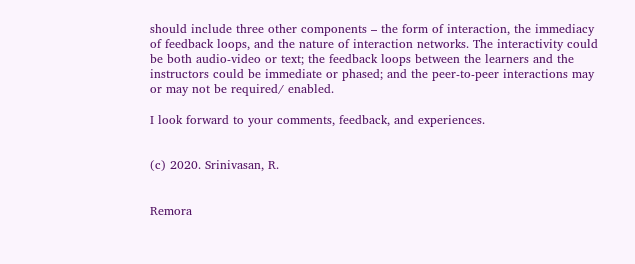should include three other components – the form of interaction, the immediacy of feedback loops, and the nature of interaction networks. The interactivity could be both audio-video or text; the feedback loops between the learners and the instructors could be immediate or phased; and the peer-to-peer interactions may or may not be required/ enabled.

I look forward to your comments, feedback, and experiences.


(c) 2020. Srinivasan, R.


Remora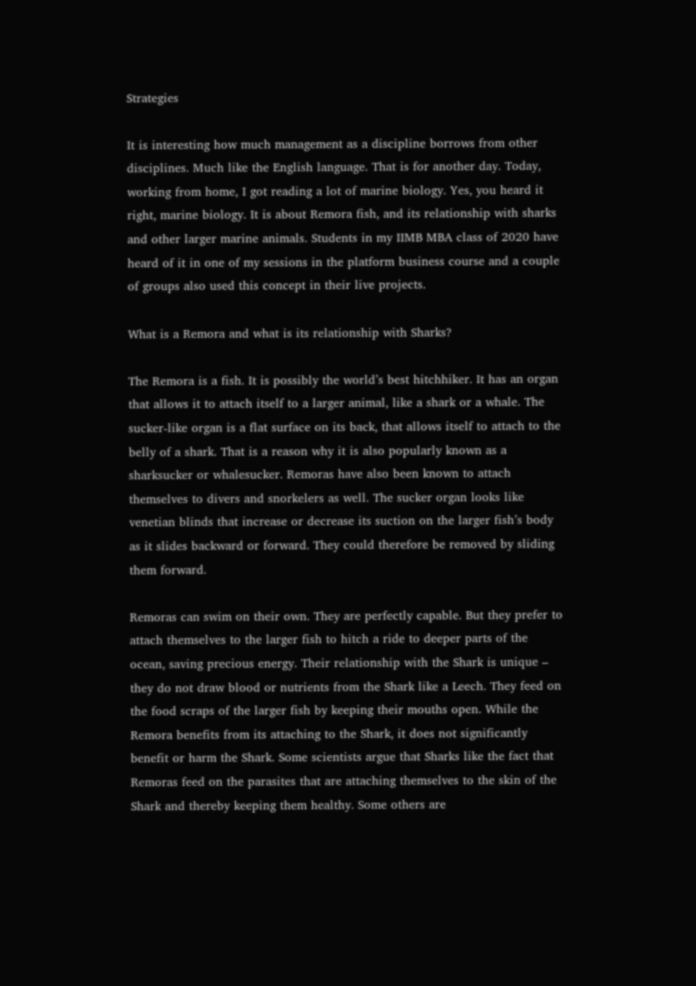Strategies

It is interesting how much management as a discipline borrows from other disciplines. Much like the English language. That is for another day. Today, working from home, I got reading a lot of marine biology. Yes, you heard it right, marine biology. It is about Remora fish, and its relationship with sharks and other larger marine animals. Students in my IIMB MBA class of 2020 have heard of it in one of my sessions in the platform business course and a couple of groups also used this concept in their live projects.

What is a Remora and what is its relationship with Sharks?

The Remora is a fish. It is possibly the world’s best hitchhiker. It has an organ that allows it to attach itself to a larger animal, like a shark or a whale. The sucker-like organ is a flat surface on its back, that allows itself to attach to the belly of a shark. That is a reason why it is also popularly known as a sharksucker or whalesucker. Remoras have also been known to attach themselves to divers and snorkelers as well. The sucker organ looks like venetian blinds that increase or decrease its suction on the larger fish’s body as it slides backward or forward. They could therefore be removed by sliding them forward.

Remoras can swim on their own. They are perfectly capable. But they prefer to attach themselves to the larger fish to hitch a ride to deeper parts of the ocean, saving precious energy. Their relationship with the Shark is unique – they do not draw blood or nutrients from the Shark like a Leech. They feed on the food scraps of the larger fish by keeping their mouths open. While the Remora benefits from its attaching to the Shark, it does not significantly benefit or harm the Shark. Some scientists argue that Sharks like the fact that Remoras feed on the parasites that are attaching themselves to the skin of the Shark and thereby keeping them healthy. Some others are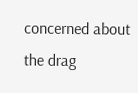concerned about the drag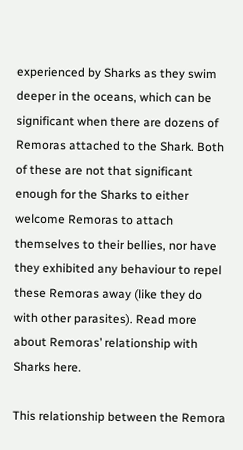experienced by Sharks as they swim deeper in the oceans, which can be significant when there are dozens of Remoras attached to the Shark. Both of these are not that significant enough for the Sharks to either welcome Remoras to attach themselves to their bellies, nor have they exhibited any behaviour to repel these Remoras away (like they do with other parasites). Read more about Remoras’ relationship with Sharks here.

This relationship between the Remora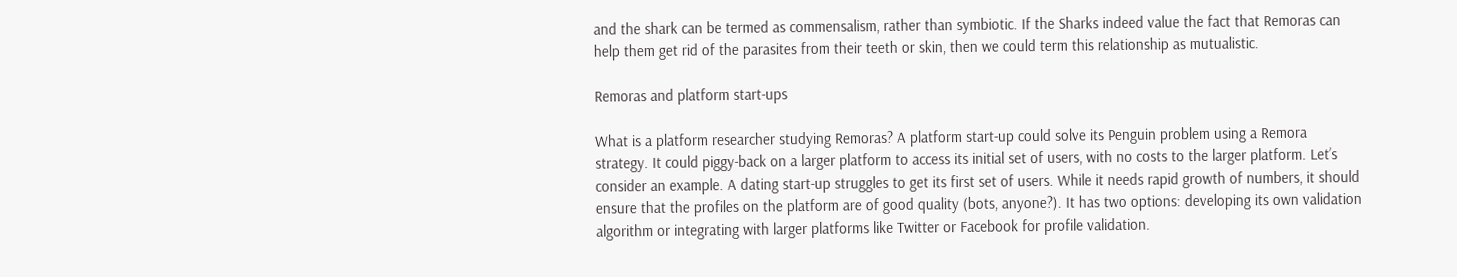and the shark can be termed as commensalism, rather than symbiotic. If the Sharks indeed value the fact that Remoras can help them get rid of the parasites from their teeth or skin, then we could term this relationship as mutualistic.

Remoras and platform start-ups

What is a platform researcher studying Remoras? A platform start-up could solve its Penguin problem using a Remora strategy. It could piggy-back on a larger platform to access its initial set of users, with no costs to the larger platform. Let’s consider an example. A dating start-up struggles to get its first set of users. While it needs rapid growth of numbers, it should ensure that the profiles on the platform are of good quality (bots, anyone?). It has two options: developing its own validation algorithm or integrating with larger platforms like Twitter or Facebook for profile validation.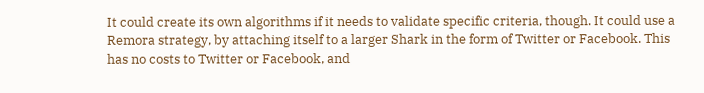It could create its own algorithms if it needs to validate specific criteria, though. It could use a Remora strategy, by attaching itself to a larger Shark in the form of Twitter or Facebook. This has no costs to Twitter or Facebook, and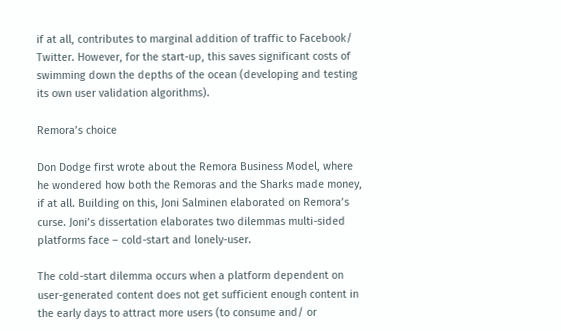if at all, contributes to marginal addition of traffic to Facebook/ Twitter. However, for the start-up, this saves significant costs of swimming down the depths of the ocean (developing and testing its own user validation algorithms).

Remora’s choice

Don Dodge first wrote about the Remora Business Model, where he wondered how both the Remoras and the Sharks made money, if at all. Building on this, Joni Salminen elaborated on Remora’s curse. Joni’s dissertation elaborates two dilemmas multi-sided platforms face – cold-start and lonely-user.

The cold-start dilemma occurs when a platform dependent on user-generated content does not get sufficient enough content in the early days to attract more users (to consume and/ or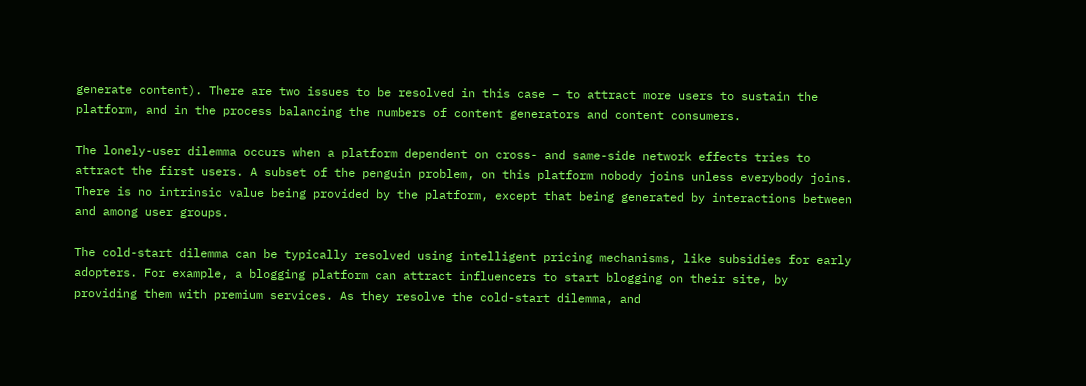generate content). There are two issues to be resolved in this case – to attract more users to sustain the platform, and in the process balancing the numbers of content generators and content consumers.

The lonely-user dilemma occurs when a platform dependent on cross- and same-side network effects tries to attract the first users. A subset of the penguin problem, on this platform nobody joins unless everybody joins. There is no intrinsic value being provided by the platform, except that being generated by interactions between and among user groups.

The cold-start dilemma can be typically resolved using intelligent pricing mechanisms, like subsidies for early adopters. For example, a blogging platform can attract influencers to start blogging on their site, by providing them with premium services. As they resolve the cold-start dilemma, and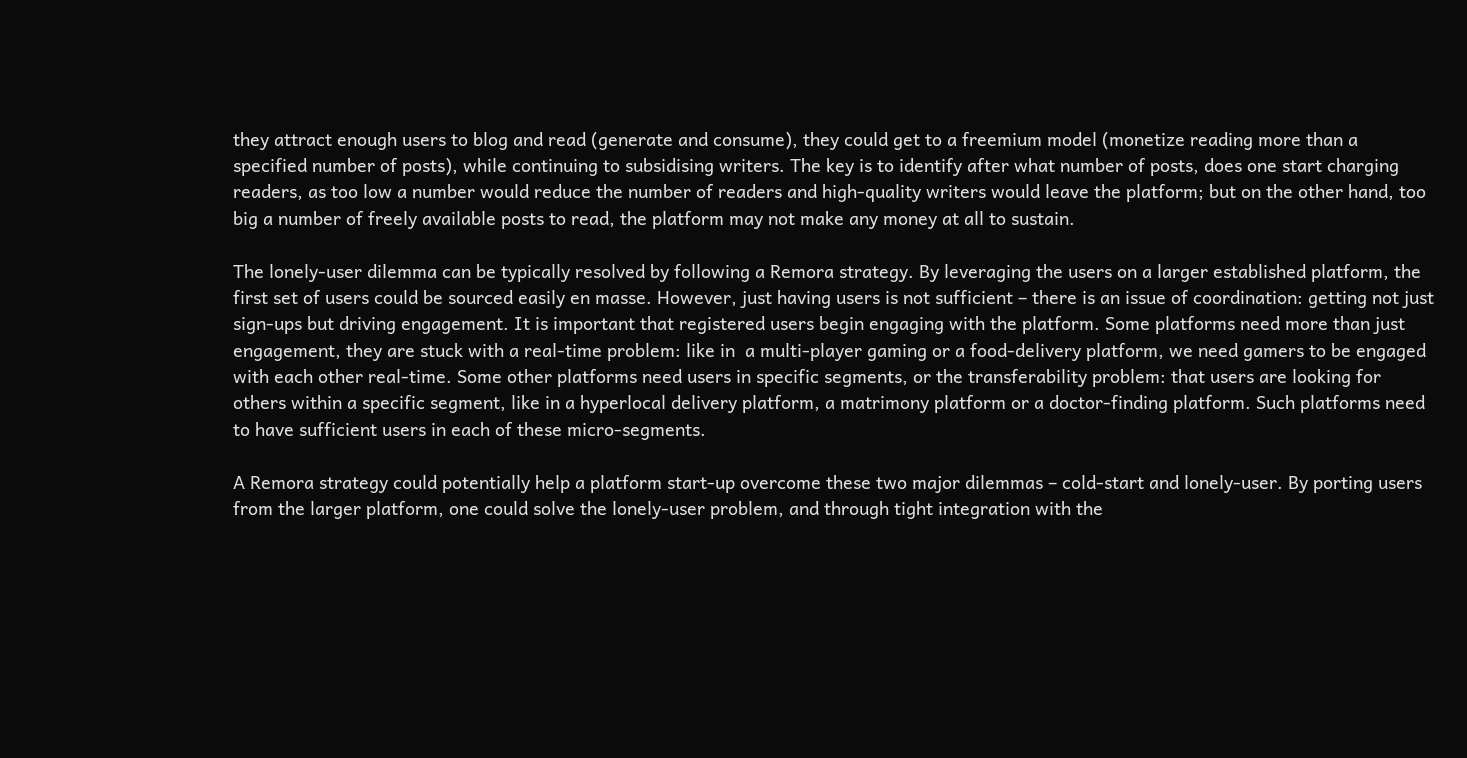they attract enough users to blog and read (generate and consume), they could get to a freemium model (monetize reading more than a specified number of posts), while continuing to subsidising writers. The key is to identify after what number of posts, does one start charging readers, as too low a number would reduce the number of readers and high-quality writers would leave the platform; but on the other hand, too big a number of freely available posts to read, the platform may not make any money at all to sustain.

The lonely-user dilemma can be typically resolved by following a Remora strategy. By leveraging the users on a larger established platform, the first set of users could be sourced easily en masse. However, just having users is not sufficient – there is an issue of coordination: getting not just sign-ups but driving engagement. It is important that registered users begin engaging with the platform. Some platforms need more than just engagement, they are stuck with a real-time problem: like in  a multi-player gaming or a food-delivery platform, we need gamers to be engaged with each other real-time. Some other platforms need users in specific segments, or the transferability problem: that users are looking for others within a specific segment, like in a hyperlocal delivery platform, a matrimony platform or a doctor-finding platform. Such platforms need to have sufficient users in each of these micro-segments.

A Remora strategy could potentially help a platform start-up overcome these two major dilemmas – cold-start and lonely-user. By porting users from the larger platform, one could solve the lonely-user problem, and through tight integration with the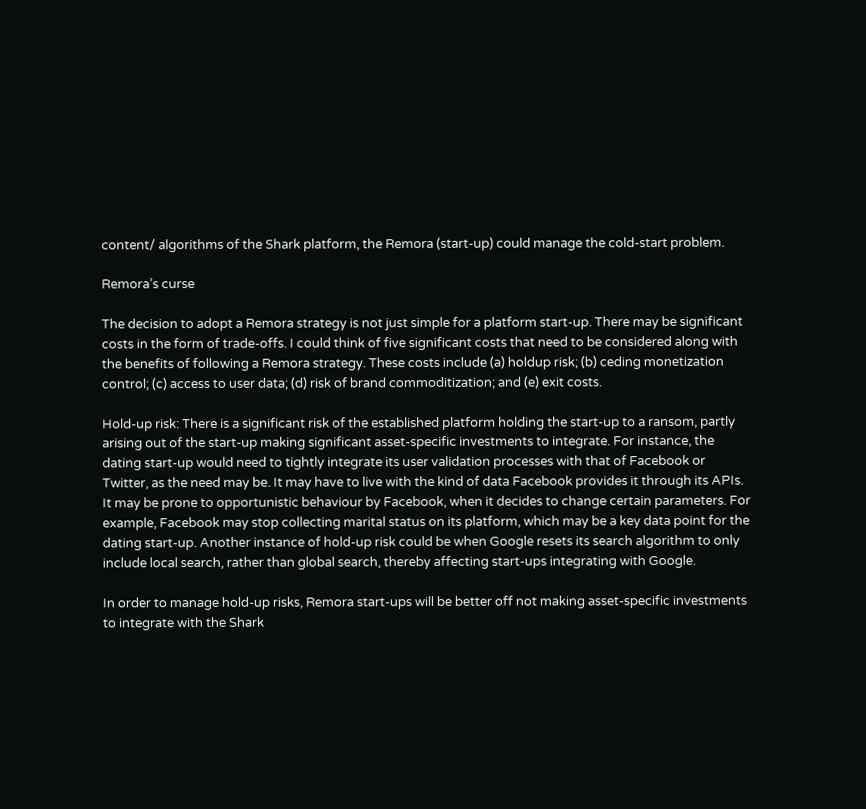content/ algorithms of the Shark platform, the Remora (start-up) could manage the cold-start problem.

Remora’s curse

The decision to adopt a Remora strategy is not just simple for a platform start-up. There may be significant costs in the form of trade-offs. I could think of five significant costs that need to be considered along with the benefits of following a Remora strategy. These costs include (a) holdup risk; (b) ceding monetization control; (c) access to user data; (d) risk of brand commoditization; and (e) exit costs.

Hold-up risk: There is a significant risk of the established platform holding the start-up to a ransom, partly arising out of the start-up making significant asset-specific investments to integrate. For instance, the dating start-up would need to tightly integrate its user validation processes with that of Facebook or Twitter, as the need may be. It may have to live with the kind of data Facebook provides it through its APIs. It may be prone to opportunistic behaviour by Facebook, when it decides to change certain parameters. For example, Facebook may stop collecting marital status on its platform, which may be a key data point for the dating start-up. Another instance of hold-up risk could be when Google resets its search algorithm to only include local search, rather than global search, thereby affecting start-ups integrating with Google.

In order to manage hold-up risks, Remora start-ups will be better off not making asset-specific investments to integrate with the Shark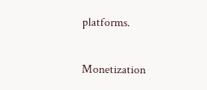platforms.

Monetization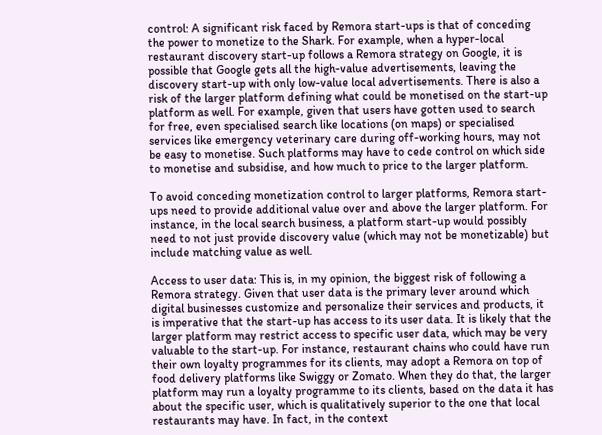control: A significant risk faced by Remora start-ups is that of conceding the power to monetize to the Shark. For example, when a hyper-local restaurant discovery start-up follows a Remora strategy on Google, it is possible that Google gets all the high-value advertisements, leaving the discovery start-up with only low-value local advertisements. There is also a risk of the larger platform defining what could be monetised on the start-up platform as well. For example, given that users have gotten used to search for free, even specialised search like locations (on maps) or specialised services like emergency veterinary care during off-working hours, may not be easy to monetise. Such platforms may have to cede control on which side to monetise and subsidise, and how much to price to the larger platform.

To avoid conceding monetization control to larger platforms, Remora start-ups need to provide additional value over and above the larger platform. For instance, in the local search business, a platform start-up would possibly need to not just provide discovery value (which may not be monetizable) but include matching value as well.

Access to user data: This is, in my opinion, the biggest risk of following a Remora strategy. Given that user data is the primary lever around which digital businesses customize and personalize their services and products, it is imperative that the start-up has access to its user data. It is likely that the larger platform may restrict access to specific user data, which may be very valuable to the start-up. For instance, restaurant chains who could have run their own loyalty programmes for its clients, may adopt a Remora on top of food delivery platforms like Swiggy or Zomato. When they do that, the larger platform may run a loyalty programme to its clients, based on the data it has about the specific user, which is qualitatively superior to the one that local restaurants may have. In fact, in the context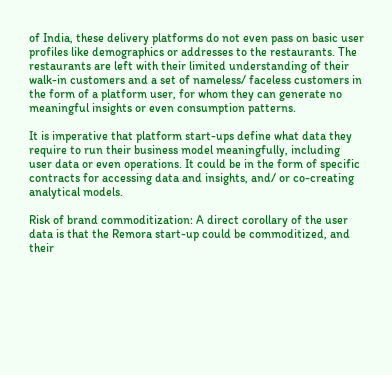of India, these delivery platforms do not even pass on basic user profiles like demographics or addresses to the restaurants. The restaurants are left with their limited understanding of their walk-in customers and a set of nameless/ faceless customers in the form of a platform user, for whom they can generate no meaningful insights or even consumption patterns.

It is imperative that platform start-ups define what data they require to run their business model meaningfully, including user data or even operations. It could be in the form of specific contracts for accessing data and insights, and/ or co-creating analytical models.

Risk of brand commoditization: A direct corollary of the user data is that the Remora start-up could be commoditized, and their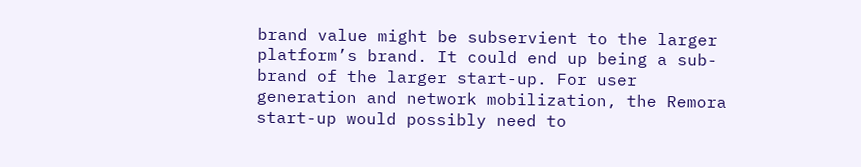brand value might be subservient to the larger platform’s brand. It could end up being a sub-brand of the larger start-up. For user generation and network mobilization, the Remora start-up would possibly need to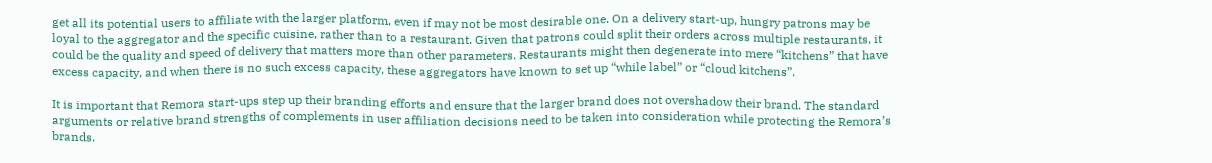get all its potential users to affiliate with the larger platform, even if may not be most desirable one. On a delivery start-up, hungry patrons may be loyal to the aggregator and the specific cuisine, rather than to a restaurant. Given that patrons could split their orders across multiple restaurants, it could be the quality and speed of delivery that matters more than other parameters. Restaurants might then degenerate into mere “kitchens” that have excess capacity, and when there is no such excess capacity, these aggregators have known to set up “while label” or “cloud kitchens”.

It is important that Remora start-ups step up their branding efforts and ensure that the larger brand does not overshadow their brand. The standard arguments or relative brand strengths of complements in user affiliation decisions need to be taken into consideration while protecting the Remora’s brands.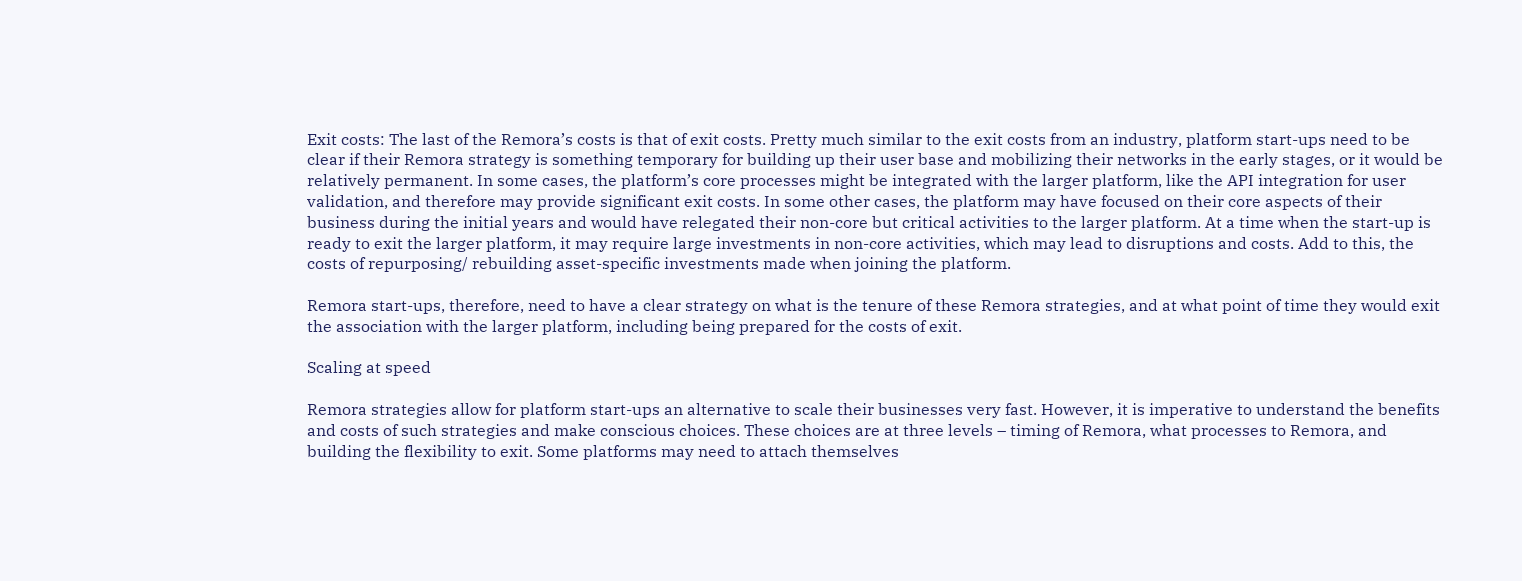Exit costs: The last of the Remora’s costs is that of exit costs. Pretty much similar to the exit costs from an industry, platform start-ups need to be clear if their Remora strategy is something temporary for building up their user base and mobilizing their networks in the early stages, or it would be relatively permanent. In some cases, the platform’s core processes might be integrated with the larger platform, like the API integration for user validation, and therefore may provide significant exit costs. In some other cases, the platform may have focused on their core aspects of their business during the initial years and would have relegated their non-core but critical activities to the larger platform. At a time when the start-up is ready to exit the larger platform, it may require large investments in non-core activities, which may lead to disruptions and costs. Add to this, the costs of repurposing/ rebuilding asset-specific investments made when joining the platform.

Remora start-ups, therefore, need to have a clear strategy on what is the tenure of these Remora strategies, and at what point of time they would exit the association with the larger platform, including being prepared for the costs of exit.

Scaling at speed

Remora strategies allow for platform start-ups an alternative to scale their businesses very fast. However, it is imperative to understand the benefits and costs of such strategies and make conscious choices. These choices are at three levels – timing of Remora, what processes to Remora, and building the flexibility to exit. Some platforms may need to attach themselves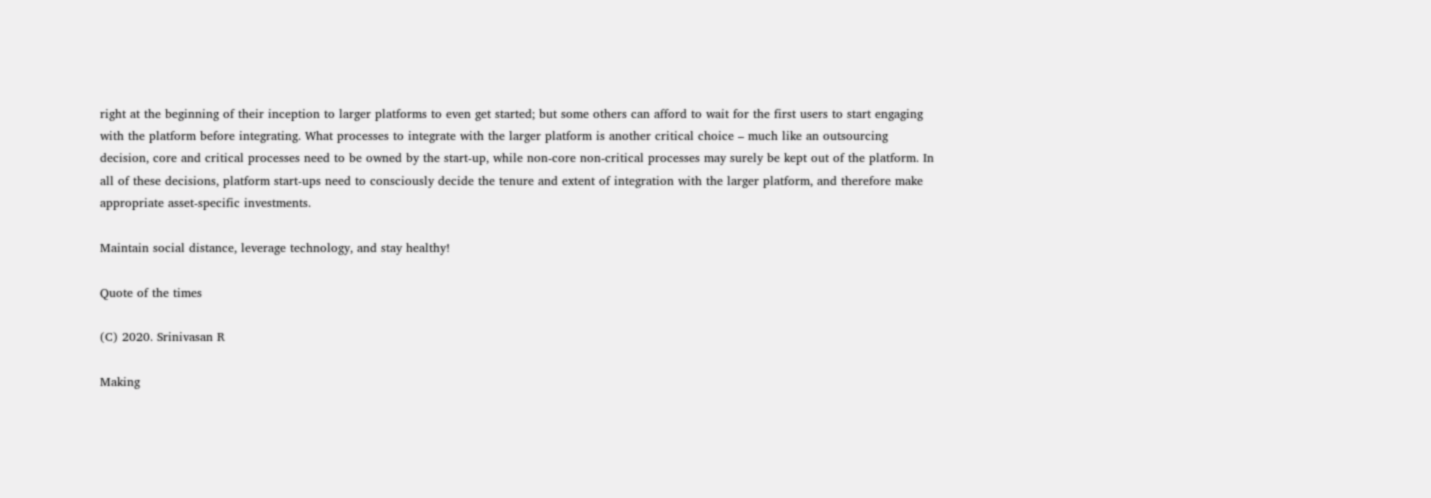right at the beginning of their inception to larger platforms to even get started; but some others can afford to wait for the first users to start engaging with the platform before integrating. What processes to integrate with the larger platform is another critical choice – much like an outsourcing decision, core and critical processes need to be owned by the start-up, while non-core non-critical processes may surely be kept out of the platform. In all of these decisions, platform start-ups need to consciously decide the tenure and extent of integration with the larger platform, and therefore make appropriate asset-specific investments.

Maintain social distance, leverage technology, and stay healthy!

Quote of the times

(C) 2020. Srinivasan R

Making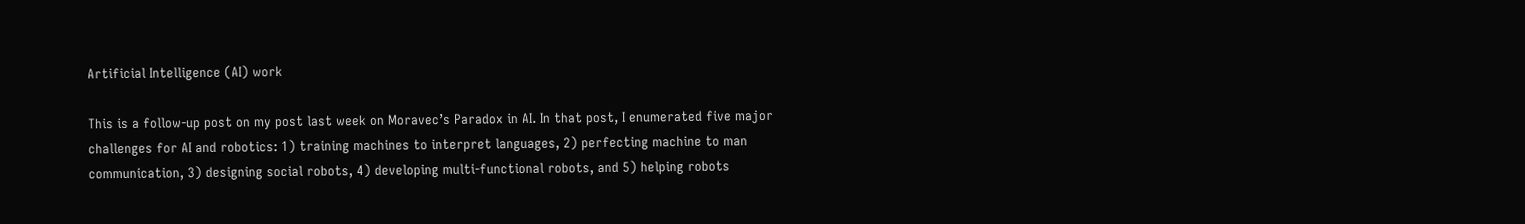Artificial Intelligence (AI) work

This is a follow-up post on my post last week on Moravec’s Paradox in AI. In that post, I enumerated five major challenges for AI and robotics: 1) training machines to interpret languages, 2) perfecting machine to man communication, 3) designing social robots, 4) developing multi-functional robots, and 5) helping robots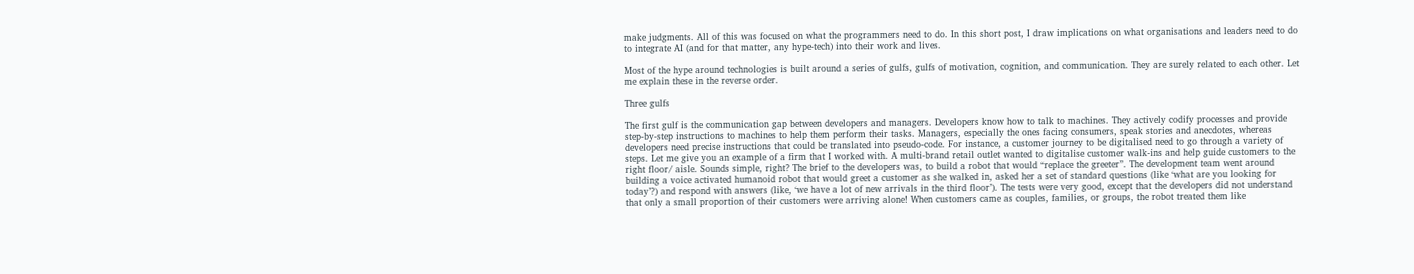make judgments. All of this was focused on what the programmers need to do. In this short post, I draw implications on what organisations and leaders need to do to integrate AI (and for that matter, any hype-tech) into their work and lives.

Most of the hype around technologies is built around a series of gulfs, gulfs of motivation, cognition, and communication. They are surely related to each other. Let me explain these in the reverse order.

Three gulfs

The first gulf is the communication gap between developers and managers. Developers know how to talk to machines. They actively codify processes and provide step-by-step instructions to machines to help them perform their tasks. Managers, especially the ones facing consumers, speak stories and anecdotes, whereas developers need precise instructions that could be translated into pseudo-code. For instance, a customer journey to be digitalised need to go through a variety of steps. Let me give you an example of a firm that I worked with. A multi-brand retail outlet wanted to digitalise customer walk-ins and help guide customers to the right floor/ aisle. Sounds simple, right? The brief to the developers was, to build a robot that would “replace the greeter”. The development team went around building a voice activated humanoid robot that would greet a customer as she walked in, asked her a set of standard questions (like ‘what are you looking for today’?) and respond with answers (like, ‘we have a lot of new arrivals in the third floor’). The tests were very good, except that the developers did not understand that only a small proportion of their customers were arriving alone! When customers came as couples, families, or groups, the robot treated them like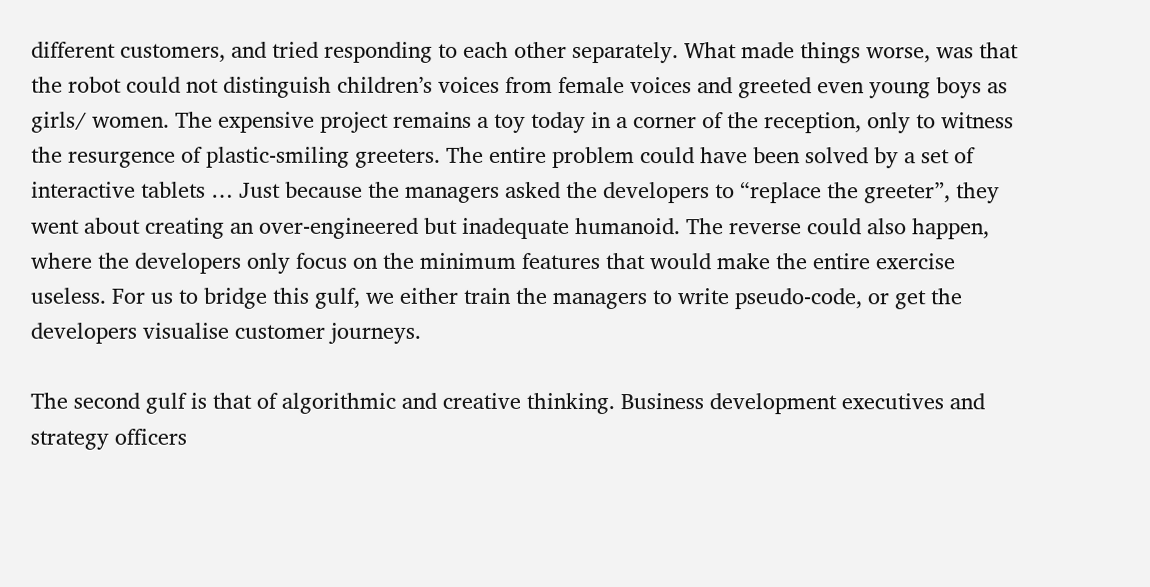different customers, and tried responding to each other separately. What made things worse, was that the robot could not distinguish children’s voices from female voices and greeted even young boys as girls/ women. The expensive project remains a toy today in a corner of the reception, only to witness the resurgence of plastic-smiling greeters. The entire problem could have been solved by a set of interactive tablets … Just because the managers asked the developers to “replace the greeter”, they went about creating an over-engineered but inadequate humanoid. The reverse could also happen, where the developers only focus on the minimum features that would make the entire exercise useless. For us to bridge this gulf, we either train the managers to write pseudo-code, or get the developers visualise customer journeys.

The second gulf is that of algorithmic and creative thinking. Business development executives and strategy officers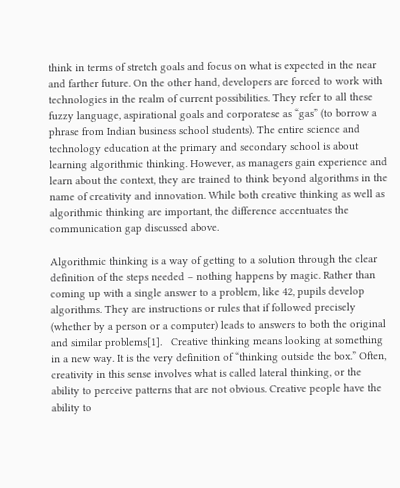think in terms of stretch goals and focus on what is expected in the near and farther future. On the other hand, developers are forced to work with technologies in the realm of current possibilities. They refer to all these fuzzy language, aspirational goals and corporatese as “gas” (to borrow a phrase from Indian business school students). The entire science and technology education at the primary and secondary school is about learning algorithmic thinking. However, as managers gain experience and learn about the context, they are trained to think beyond algorithms in the name of creativity and innovation. While both creative thinking as well as algorithmic thinking are important, the difference accentuates the communication gap discussed above.

Algorithmic thinking is a way of getting to a solution through the clear definition of the steps needed – nothing happens by magic. Rather than coming up with a single answer to a problem, like 42, pupils develop algorithms. They are instructions or rules that if followed precisely (whether by a person or a computer) leads to answers to both the original and similar problems[1].   Creative thinking means looking at something in a new way. It is the very definition of “thinking outside the box.” Often, creativity in this sense involves what is called lateral thinking, or the ability to perceive patterns that are not obvious. Creative people have the ability to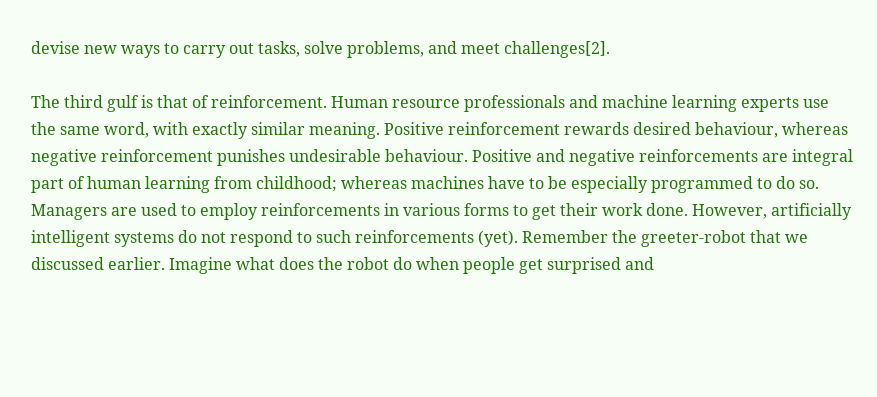devise new ways to carry out tasks, solve problems, and meet challenges[2].

The third gulf is that of reinforcement. Human resource professionals and machine learning experts use the same word, with exactly similar meaning. Positive reinforcement rewards desired behaviour, whereas negative reinforcement punishes undesirable behaviour. Positive and negative reinforcements are integral part of human learning from childhood; whereas machines have to be especially programmed to do so. Managers are used to employ reinforcements in various forms to get their work done. However, artificially intelligent systems do not respond to such reinforcements (yet). Remember the greeter-robot that we discussed earlier. Imagine what does the robot do when people get surprised and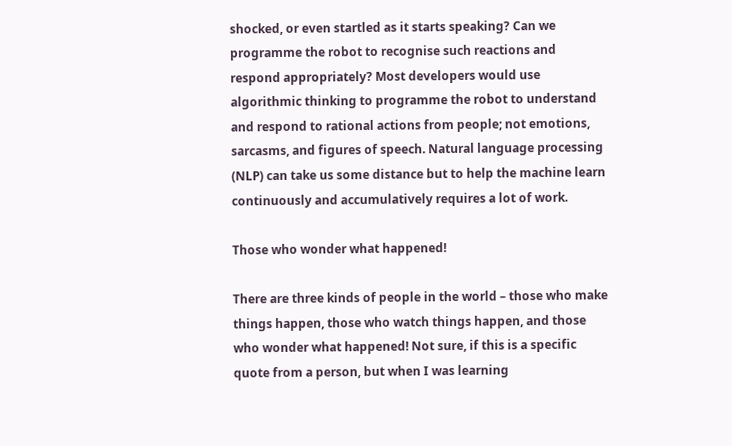shocked, or even startled as it starts speaking? Can we programme the robot to recognise such reactions and respond appropriately? Most developers would use algorithmic thinking to programme the robot to understand and respond to rational actions from people; not emotions, sarcasms, and figures of speech. Natural language processing (NLP) can take us some distance but to help the machine learn continuously and accumulatively requires a lot of work.

Those who wonder what happened!

There are three kinds of people in the world – those who make things happen, those who watch things happen, and those who wonder what happened! Not sure, if this is a specific quote from a person, but when I was learning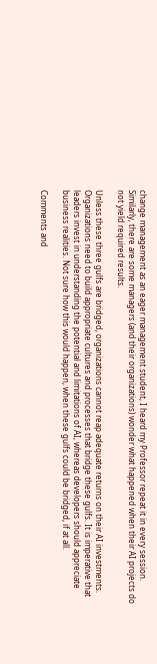change management as an eager management student, I heard my Professor repeat it in every session. Similarly, there are some managers (and their organizations) wonder what happened when their AI projects do not yield required results.

Unless these three gulfs are bridged, organizations cannot reap adequate returns on their AI investments. Organizations need to build appropriate cultures and processes that bridge these gulfs. It is imperative that leaders invest in understanding the potential and limitations of AI, whereas developers should appreciate business realities. Not sure how this would happen, when these gulfs could be bridged, if at all.

Comments and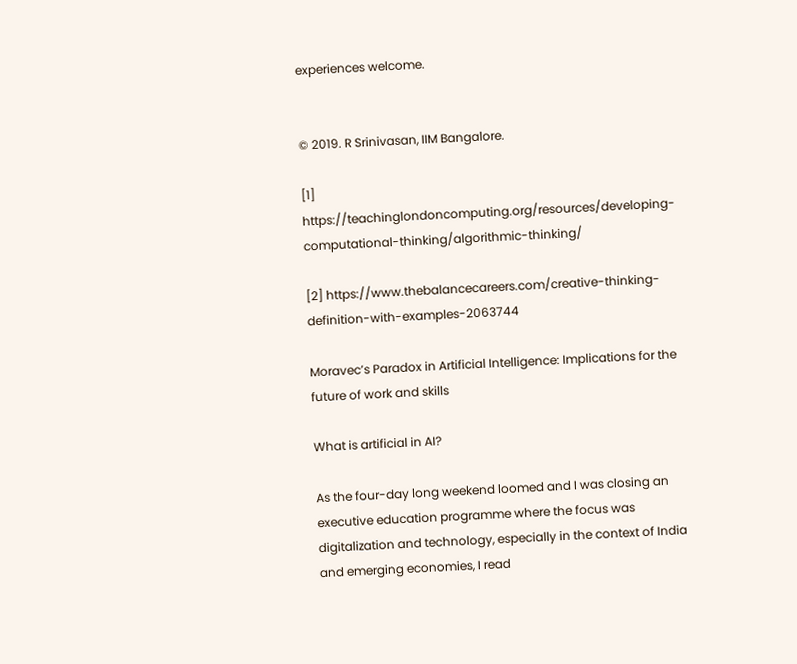experiences welcome.


© 2019. R Srinivasan, IIM Bangalore.

[1] https://teachinglondoncomputing.org/resources/developing-computational-thinking/algorithmic-thinking/

[2] https://www.thebalancecareers.com/creative-thinking-definition-with-examples-2063744

Moravec’s Paradox in Artificial Intelligence: Implications for the future of work and skills

What is artificial in AI?

As the four-day long weekend loomed and I was closing an executive education programme where the focus was digitalization and technology, especially in the context of India and emerging economies, I read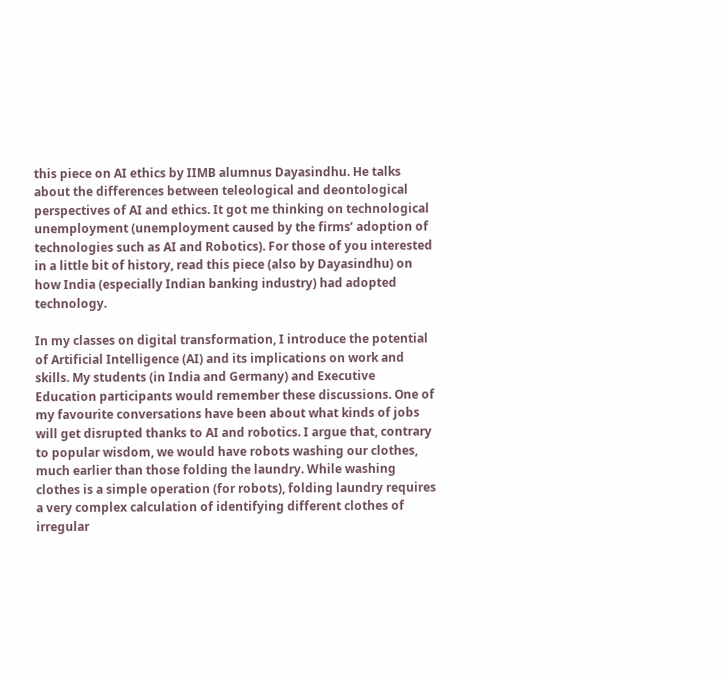this piece on AI ethics by IIMB alumnus Dayasindhu. He talks about the differences between teleological and deontological perspectives of AI and ethics. It got me thinking on technological unemployment (unemployment caused by the firms’ adoption of technologies such as AI and Robotics). For those of you interested in a little bit of history, read this piece (also by Dayasindhu) on how India (especially Indian banking industry) had adopted technology.

In my classes on digital transformation, I introduce the potential of Artificial Intelligence (AI) and its implications on work and skills. My students (in India and Germany) and Executive Education participants would remember these discussions. One of my favourite conversations have been about what kinds of jobs will get disrupted thanks to AI and robotics. I argue that, contrary to popular wisdom, we would have robots washing our clothes, much earlier than those folding the laundry. While washing clothes is a simple operation (for robots), folding laundry requires a very complex calculation of identifying different clothes of irregular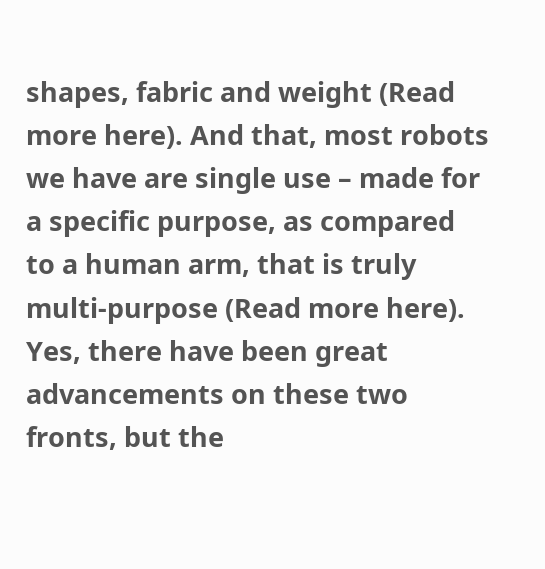shapes, fabric and weight (Read more here). And that, most robots we have are single use – made for a specific purpose, as compared to a human arm, that is truly multi-purpose (Read more here). Yes, there have been great advancements on these two fronts, but the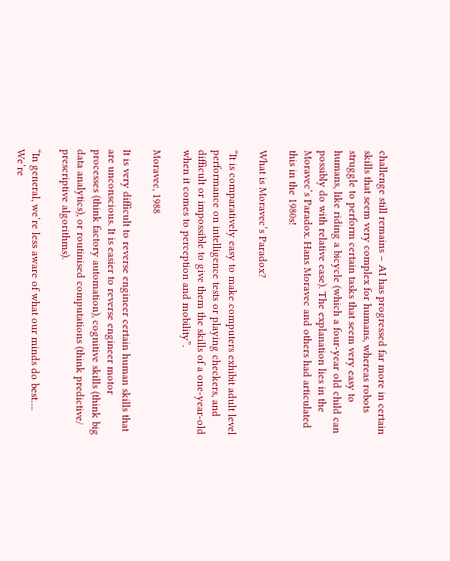challenge still remains – AI has progressed far more in certain skills that seem very complex for humans, whereas robots struggle to perform certain tasks that seem very easy to humans, like riding a bicycle (which a four-year old child can possibly do with relative ease). The explanation lies in the Moravec’s Paradox. Hans Moravec and others had articulated this in the 1980s!

What is Moravec’s Paradox?

“It is comparatively easy to make computers exhibit adult level performance on intelligence tests or playing checkers, and difficult or impossible to give them the skills of a one-year-old when it comes to perception and mobility”.

Moravec, 1988

It is very difficult to reverse engineer certain human skills that are unconscious. It is easier to reverse engineer motor processes (think factory automation), cognitive skills (think big data analytics), or routinised computations (think predictive/ prescriptive algorithms).

“In general, we’re less aware of what our minds do best…. We’re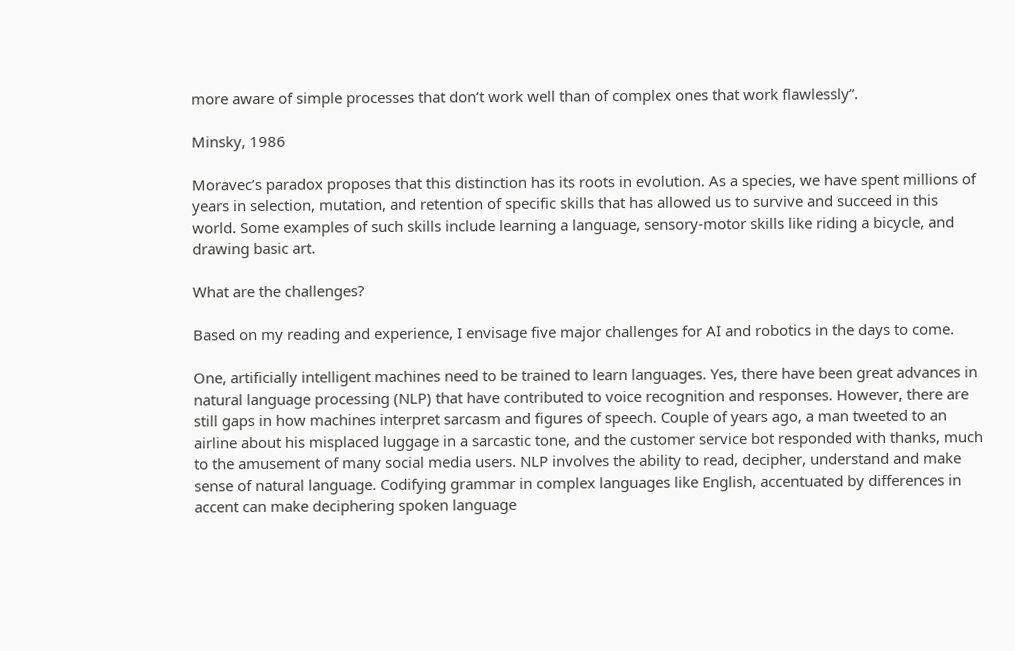more aware of simple processes that don’t work well than of complex ones that work flawlessly”.

Minsky, 1986

Moravec’s paradox proposes that this distinction has its roots in evolution. As a species, we have spent millions of years in selection, mutation, and retention of specific skills that has allowed us to survive and succeed in this world. Some examples of such skills include learning a language, sensory-motor skills like riding a bicycle, and drawing basic art.

What are the challenges?

Based on my reading and experience, I envisage five major challenges for AI and robotics in the days to come.

One, artificially intelligent machines need to be trained to learn languages. Yes, there have been great advances in natural language processing (NLP) that have contributed to voice recognition and responses. However, there are still gaps in how machines interpret sarcasm and figures of speech. Couple of years ago, a man tweeted to an airline about his misplaced luggage in a sarcastic tone, and the customer service bot responded with thanks, much to the amusement of many social media users. NLP involves the ability to read, decipher, understand and make sense of natural language. Codifying grammar in complex languages like English, accentuated by differences in accent can make deciphering spoken language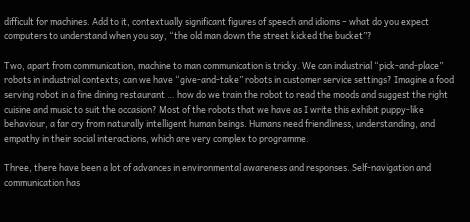difficult for machines. Add to it, contextually significant figures of speech and idioms – what do you expect computers to understand when you say, “the old man down the street kicked the bucket”?

Two, apart from communication, machine to man communication is tricky. We can industrial “pick-and-place” robots in industrial contexts; can we have “give-and-take” robots in customer service settings? Imagine a food serving robot in a fine dining restaurant … how do we train the robot to read the moods and suggest the right cuisine and music to suit the occasion? Most of the robots that we have as I write this exhibit puppy-like behaviour, a far cry from naturally intelligent human beings. Humans need friendliness, understanding, and empathy in their social interactions, which are very complex to programme.

Three, there have been a lot of advances in environmental awareness and responses. Self-navigation and communication has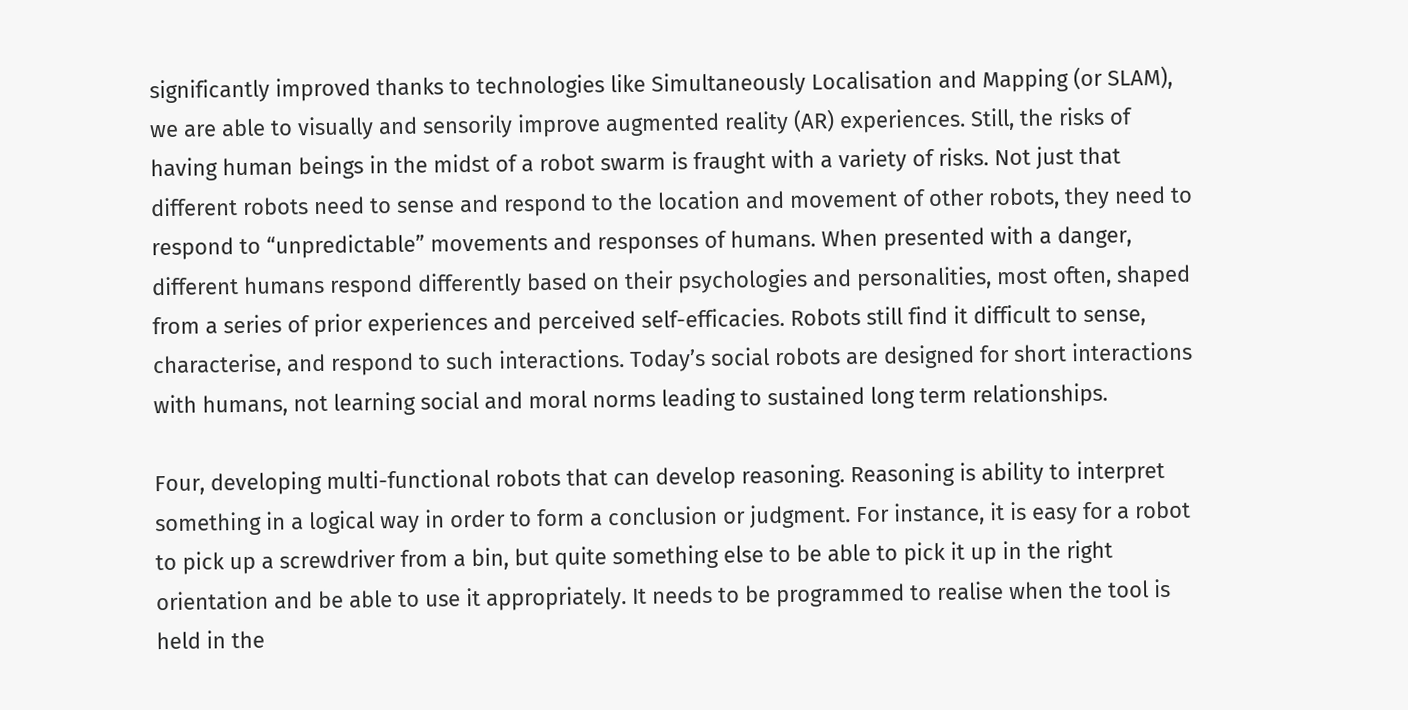significantly improved thanks to technologies like Simultaneously Localisation and Mapping (or SLAM), we are able to visually and sensorily improve augmented reality (AR) experiences. Still, the risks of having human beings in the midst of a robot swarm is fraught with a variety of risks. Not just that different robots need to sense and respond to the location and movement of other robots, they need to respond to “unpredictable” movements and responses of humans. When presented with a danger, different humans respond differently based on their psychologies and personalities, most often, shaped from a series of prior experiences and perceived self-efficacies. Robots still find it difficult to sense, characterise, and respond to such interactions. Today’s social robots are designed for short interactions with humans, not learning social and moral norms leading to sustained long term relationships.

Four, developing multi-functional robots that can develop reasoning. Reasoning is ability to interpret something in a logical way in order to form a conclusion or judgment. For instance, it is easy for a robot to pick up a screwdriver from a bin, but quite something else to be able to pick it up in the right orientation and be able to use it appropriately. It needs to be programmed to realise when the tool is held in the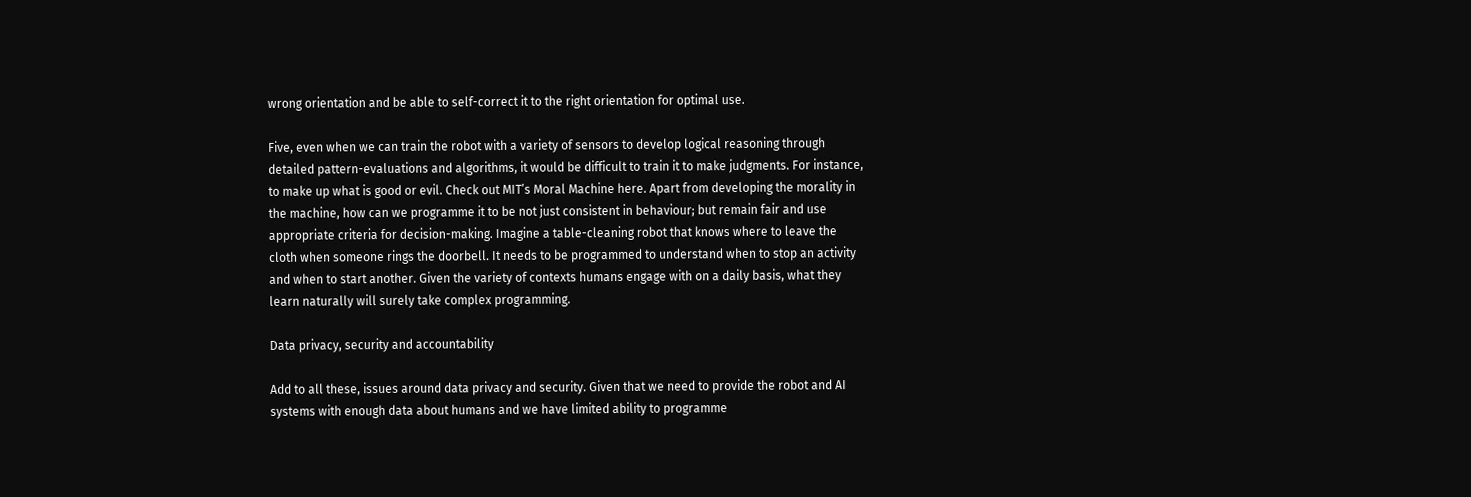wrong orientation and be able to self-correct it to the right orientation for optimal use.

Five, even when we can train the robot with a variety of sensors to develop logical reasoning through detailed pattern-evaluations and algorithms, it would be difficult to train it to make judgments. For instance, to make up what is good or evil. Check out MIT’s Moral Machine here. Apart from developing the morality in the machine, how can we programme it to be not just consistent in behaviour; but remain fair and use appropriate criteria for decision-making. Imagine a table-cleaning robot that knows where to leave the cloth when someone rings the doorbell. It needs to be programmed to understand when to stop an activity and when to start another. Given the variety of contexts humans engage with on a daily basis, what they learn naturally will surely take complex programming.

Data privacy, security and accountability

Add to all these, issues around data privacy and security. Given that we need to provide the robot and AI systems with enough data about humans and we have limited ability to programme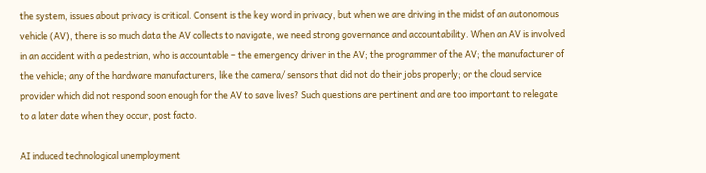the system, issues about privacy is critical. Consent is the key word in privacy, but when we are driving in the midst of an autonomous vehicle (AV), there is so much data the AV collects to navigate, we need strong governance and accountability. When an AV is involved in an accident with a pedestrian, who is accountable – the emergency driver in the AV; the programmer of the AV; the manufacturer of the vehicle; any of the hardware manufacturers, like the camera/ sensors that did not do their jobs properly; or the cloud service provider which did not respond soon enough for the AV to save lives? Such questions are pertinent and are too important to relegate to a later date when they occur, post facto.

AI induced technological unemployment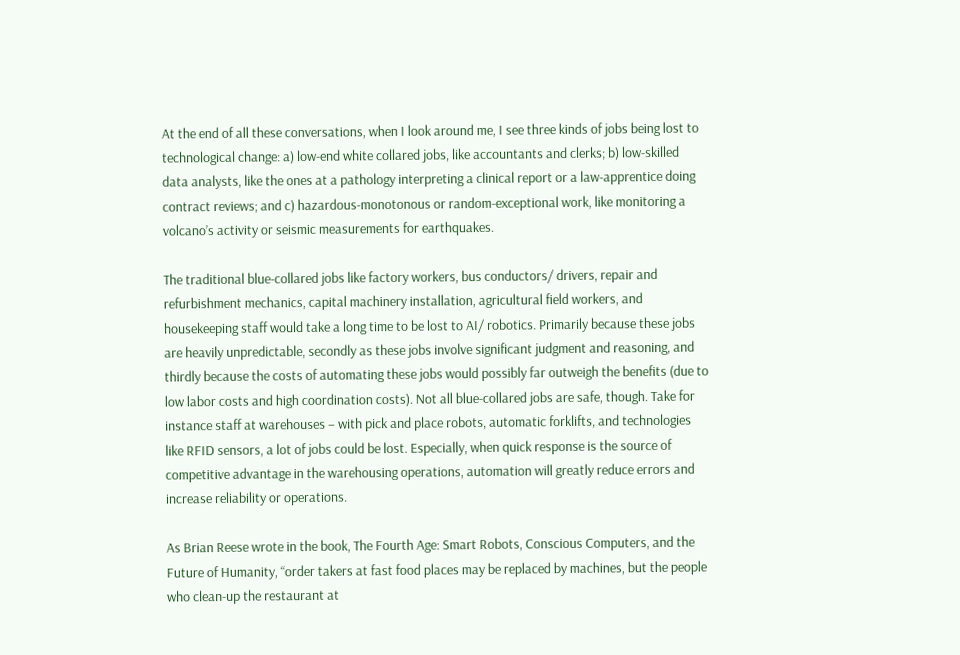At the end of all these conversations, when I look around me, I see three kinds of jobs being lost to technological change: a) low-end white collared jobs, like accountants and clerks; b) low-skilled data analysts, like the ones at a pathology interpreting a clinical report or a law-apprentice doing contract reviews; and c) hazardous-monotonous or random-exceptional work, like monitoring a volcano’s activity or seismic measurements for earthquakes.

The traditional blue-collared jobs like factory workers, bus conductors/ drivers, repair and refurbishment mechanics, capital machinery installation, agricultural field workers, and housekeeping staff would take a long time to be lost to AI/ robotics. Primarily because these jobs are heavily unpredictable, secondly as these jobs involve significant judgment and reasoning, and thirdly because the costs of automating these jobs would possibly far outweigh the benefits (due to low labor costs and high coordination costs). Not all blue-collared jobs are safe, though. Take for instance staff at warehouses – with pick and place robots, automatic forklifts, and technologies like RFID sensors, a lot of jobs could be lost. Especially, when quick response is the source of competitive advantage in the warehousing operations, automation will greatly reduce errors and increase reliability or operations.

As Brian Reese wrote in the book, The Fourth Age: Smart Robots, Conscious Computers, and the Future of Humanity, “order takers at fast food places may be replaced by machines, but the people who clean-up the restaurant at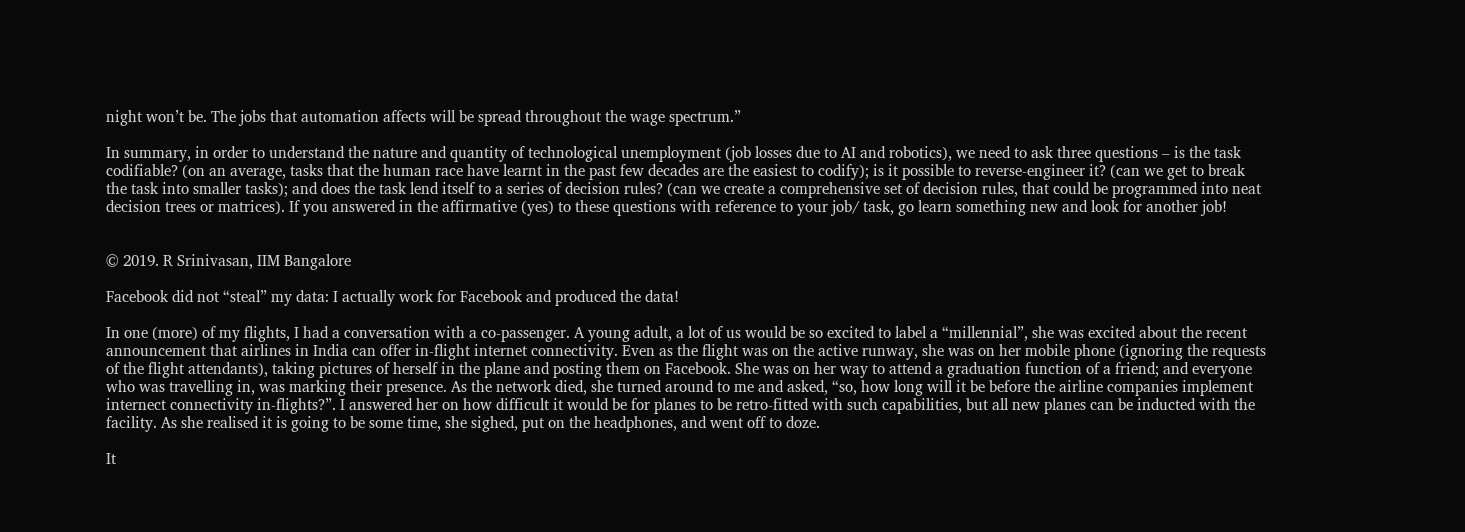night won’t be. The jobs that automation affects will be spread throughout the wage spectrum.”

In summary, in order to understand the nature and quantity of technological unemployment (job losses due to AI and robotics), we need to ask three questions – is the task codifiable? (on an average, tasks that the human race have learnt in the past few decades are the easiest to codify); is it possible to reverse-engineer it? (can we get to break the task into smaller tasks); and does the task lend itself to a series of decision rules? (can we create a comprehensive set of decision rules, that could be programmed into neat decision trees or matrices). If you answered in the affirmative (yes) to these questions with reference to your job/ task, go learn something new and look for another job!


© 2019. R Srinivasan, IIM Bangalore

Facebook did not “steal” my data: I actually work for Facebook and produced the data!

In one (more) of my flights, I had a conversation with a co-passenger. A young adult, a lot of us would be so excited to label a “millennial”, she was excited about the recent announcement that airlines in India can offer in-flight internet connectivity. Even as the flight was on the active runway, she was on her mobile phone (ignoring the requests of the flight attendants), taking pictures of herself in the plane and posting them on Facebook. She was on her way to attend a graduation function of a friend; and everyone who was travelling in, was marking their presence. As the network died, she turned around to me and asked, “so, how long will it be before the airline companies implement internect connectivity in-flights?”. I answered her on how difficult it would be for planes to be retro-fitted with such capabilities, but all new planes can be inducted with the facility. As she realised it is going to be some time, she sighed, put on the headphones, and went off to doze.

It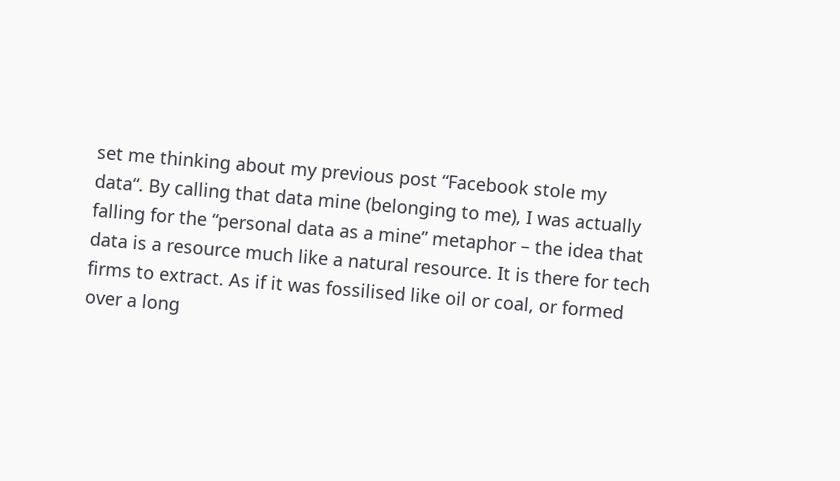set me thinking about my previous post “Facebook stole my data“. By calling that data mine (belonging to me), I was actually falling for the “personal data as a mine” metaphor – the idea that data is a resource much like a natural resource. It is there for tech firms to extract. As if it was fossilised like oil or coal, or formed over a long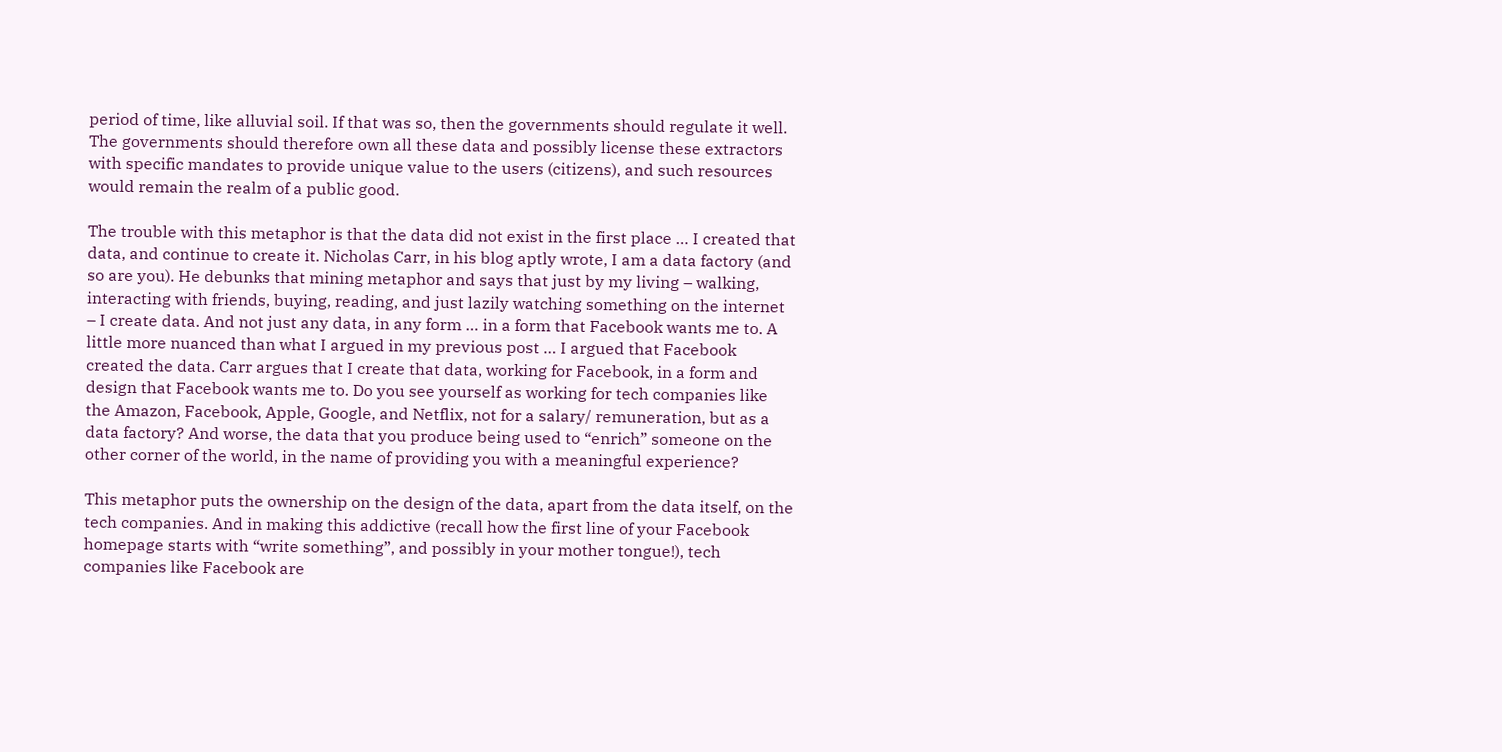period of time, like alluvial soil. If that was so, then the governments should regulate it well. The governments should therefore own all these data and possibly license these extractors with specific mandates to provide unique value to the users (citizens), and such resources would remain the realm of a public good.

The trouble with this metaphor is that the data did not exist in the first place … I created that data, and continue to create it. Nicholas Carr, in his blog aptly wrote, I am a data factory (and so are you). He debunks that mining metaphor and says that just by my living – walking, interacting with friends, buying, reading, and just lazily watching something on the internet – I create data. And not just any data, in any form … in a form that Facebook wants me to. A little more nuanced than what I argued in my previous post … I argued that Facebook created the data. Carr argues that I create that data, working for Facebook, in a form and design that Facebook wants me to. Do you see yourself as working for tech companies like the Amazon, Facebook, Apple, Google, and Netflix, not for a salary/ remuneration, but as a data factory? And worse, the data that you produce being used to “enrich” someone on the other corner of the world, in the name of providing you with a meaningful experience?

This metaphor puts the ownership on the design of the data, apart from the data itself, on the tech companies. And in making this addictive (recall how the first line of your Facebook homepage starts with “write something”, and possibly in your mother tongue!), tech companies like Facebook are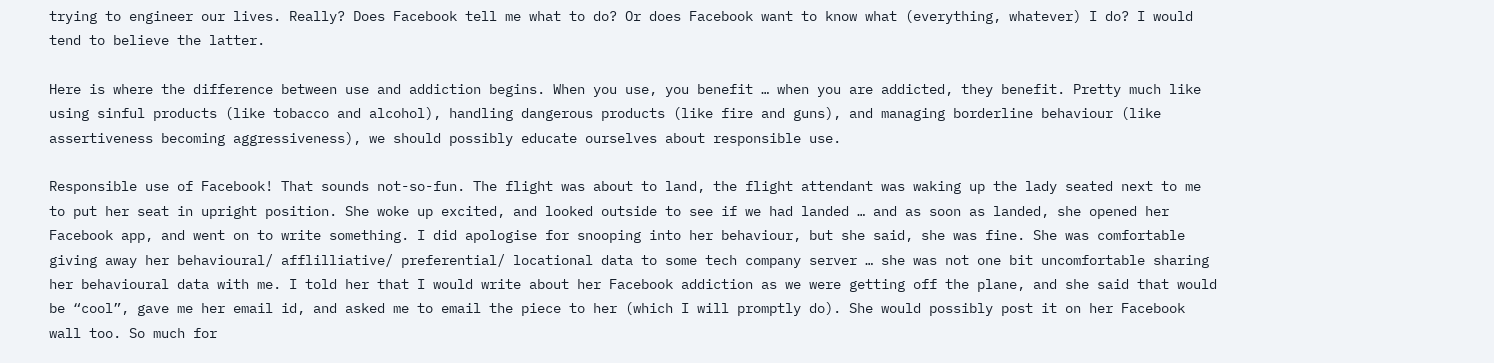trying to engineer our lives. Really? Does Facebook tell me what to do? Or does Facebook want to know what (everything, whatever) I do? I would tend to believe the latter.

Here is where the difference between use and addiction begins. When you use, you benefit … when you are addicted, they benefit. Pretty much like using sinful products (like tobacco and alcohol), handling dangerous products (like fire and guns), and managing borderline behaviour (like assertiveness becoming aggressiveness), we should possibly educate ourselves about responsible use.

Responsible use of Facebook! That sounds not-so-fun. The flight was about to land, the flight attendant was waking up the lady seated next to me to put her seat in upright position. She woke up excited, and looked outside to see if we had landed … and as soon as landed, she opened her Facebook app, and went on to write something. I did apologise for snooping into her behaviour, but she said, she was fine. She was comfortable giving away her behavioural/ afflilliative/ preferential/ locational data to some tech company server … she was not one bit uncomfortable sharing her behavioural data with me. I told her that I would write about her Facebook addiction as we were getting off the plane, and she said that would be “cool”, gave me her email id, and asked me to email the piece to her (which I will promptly do). She would possibly post it on her Facebook wall too. So much for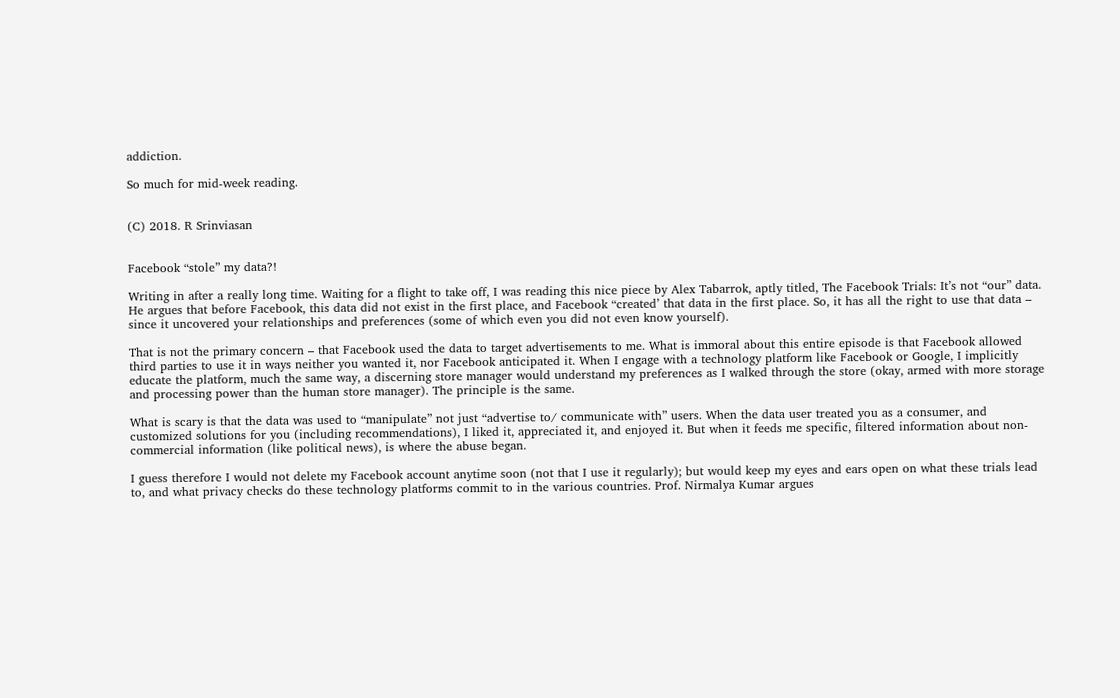addiction.

So much for mid-week reading.


(C) 2018. R Srinviasan


Facebook “stole” my data?!

Writing in after a really long time. Waiting for a flight to take off, I was reading this nice piece by Alex Tabarrok, aptly titled, The Facebook Trials: It’s not “our” data. He argues that before Facebook, this data did not exist in the first place, and Facebook “created’ that data in the first place. So, it has all the right to use that data – since it uncovered your relationships and preferences (some of which even you did not even know yourself).

That is not the primary concern – that Facebook used the data to target advertisements to me. What is immoral about this entire episode is that Facebook allowed third parties to use it in ways neither you wanted it, nor Facebook anticipated it. When I engage with a technology platform like Facebook or Google, I implicitly educate the platform, much the same way, a discerning store manager would understand my preferences as I walked through the store (okay, armed with more storage and processing power than the human store manager). The principle is the same.

What is scary is that the data was used to “manipulate” not just “advertise to/ communicate with” users. When the data user treated you as a consumer, and customized solutions for you (including recommendations), I liked it, appreciated it, and enjoyed it. But when it feeds me specific, filtered information about non-commercial information (like political news), is where the abuse began.

I guess therefore I would not delete my Facebook account anytime soon (not that I use it regularly); but would keep my eyes and ears open on what these trials lead to, and what privacy checks do these technology platforms commit to in the various countries. Prof. Nirmalya Kumar argues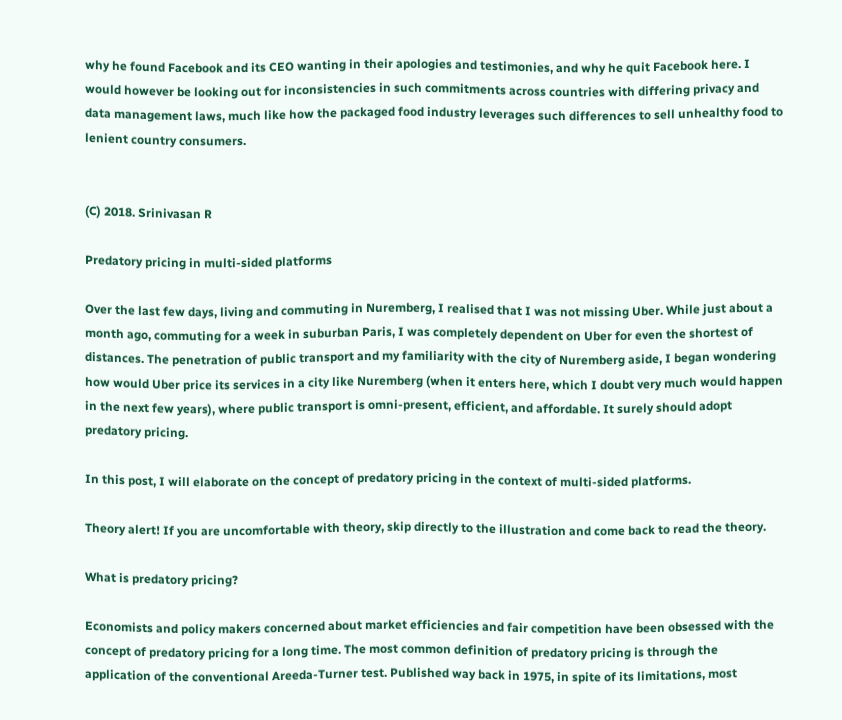why he found Facebook and its CEO wanting in their apologies and testimonies, and why he quit Facebook here. I would however be looking out for inconsistencies in such commitments across countries with differing privacy and data management laws, much like how the packaged food industry leverages such differences to sell unhealthy food to lenient country consumers.


(C) 2018. Srinivasan R

Predatory pricing in multi-sided platforms

Over the last few days, living and commuting in Nuremberg, I realised that I was not missing Uber. While just about a month ago, commuting for a week in suburban Paris, I was completely dependent on Uber for even the shortest of distances. The penetration of public transport and my familiarity with the city of Nuremberg aside, I began wondering how would Uber price its services in a city like Nuremberg (when it enters here, which I doubt very much would happen in the next few years), where public transport is omni-present, efficient, and affordable. It surely should adopt predatory pricing.

In this post, I will elaborate on the concept of predatory pricing in the context of multi-sided platforms.

Theory alert! If you are uncomfortable with theory, skip directly to the illustration and come back to read the theory.

What is predatory pricing?

Economists and policy makers concerned about market efficiencies and fair competition have been obsessed with the concept of predatory pricing for a long time. The most common definition of predatory pricing is through the application of the conventional Areeda-Turner test. Published way back in 1975, in spite of its limitations, most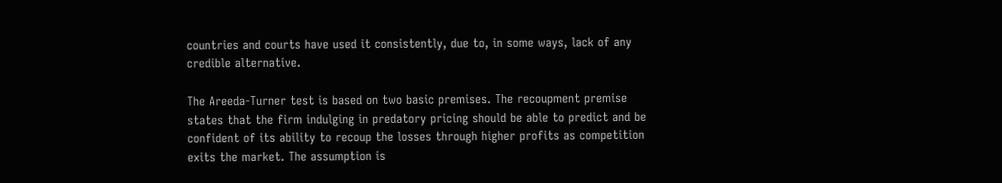countries and courts have used it consistently, due to, in some ways, lack of any credible alternative.

The Areeda-Turner test is based on two basic premises. The recoupment premise states that the firm indulging in predatory pricing should be able to predict and be confident of its ability to recoup the losses through higher profits as competition exits the market. The assumption is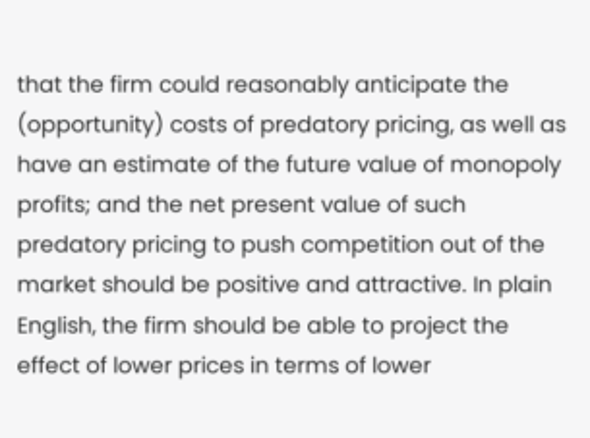that the firm could reasonably anticipate the (opportunity) costs of predatory pricing, as well as have an estimate of the future value of monopoly profits; and the net present value of such predatory pricing to push competition out of the market should be positive and attractive. In plain English, the firm should be able to project the effect of lower prices in terms of lower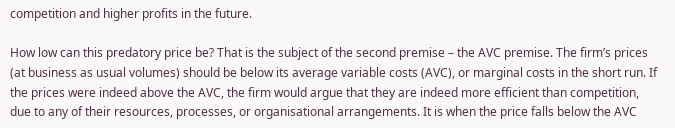competition and higher profits in the future.

How low can this predatory price be? That is the subject of the second premise – the AVC premise. The firm’s prices (at business as usual volumes) should be below its average variable costs (AVC), or marginal costs in the short run. If the prices were indeed above the AVC, the firm would argue that they are indeed more efficient than competition, due to any of their resources, processes, or organisational arrangements. It is when the price falls below the AVC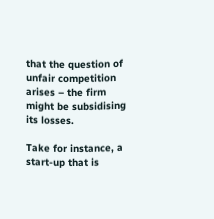that the question of unfair competition arises – the firm might be subsidising its losses.

Take for instance, a start-up that is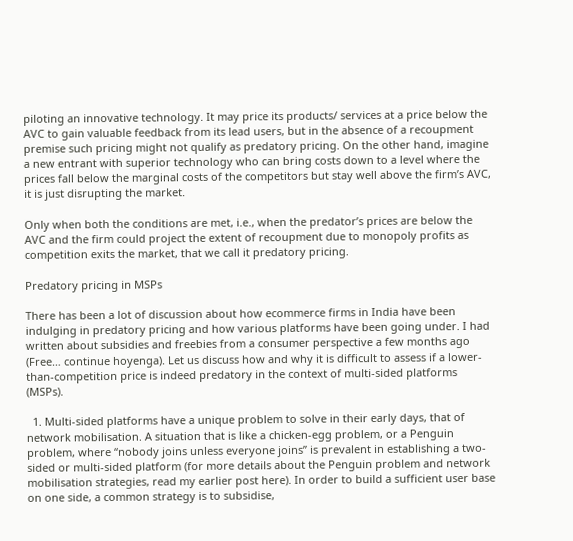piloting an innovative technology. It may price its products/ services at a price below the AVC to gain valuable feedback from its lead users, but in the absence of a recoupment premise such pricing might not qualify as predatory pricing. On the other hand, imagine a new entrant with superior technology who can bring costs down to a level where the prices fall below the marginal costs of the competitors but stay well above the firm’s AVC, it is just disrupting the market.

Only when both the conditions are met, i.e., when the predator’s prices are below the AVC and the firm could project the extent of recoupment due to monopoly profits as competition exits the market, that we call it predatory pricing.

Predatory pricing in MSPs

There has been a lot of discussion about how ecommerce firms in India have been indulging in predatory pricing and how various platforms have been going under. I had written about subsidies and freebies from a consumer perspective a few months ago (Free… continue hoyenga). Let us discuss how and why it is difficult to assess if a lower-than-competition price is indeed predatory in the context of multi-sided platforms (MSPs).

  1. Multi-sided platforms have a unique problem to solve in their early days, that of network mobilisation. A situation that is like a chicken-egg problem, or a Penguin problem, where “nobody joins unless everyone joins” is prevalent in establishing a two-sided or multi-sided platform (for more details about the Penguin problem and network mobilisation strategies, read my earlier post here). In order to build a sufficient user base on one side, a common strategy is to subsidise,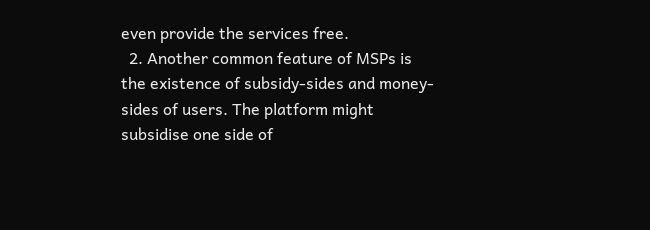even provide the services free.
  2. Another common feature of MSPs is the existence of subsidy-sides and money-sides of users. The platform might subsidise one side of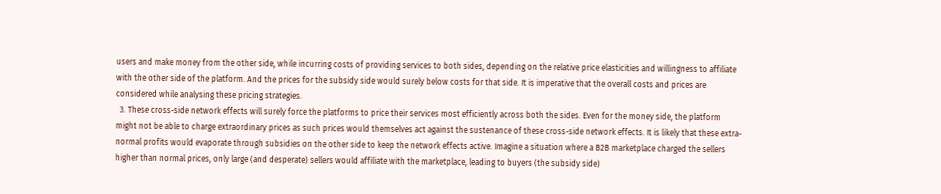users and make money from the other side, while incurring costs of providing services to both sides, depending on the relative price elasticities and willingness to affiliate with the other side of the platform. And the prices for the subsidy side would surely below costs for that side. It is imperative that the overall costs and prices are considered while analysing these pricing strategies.
  3. These cross-side network effects will surely force the platforms to price their services most efficiently across both the sides. Even for the money side, the platform might not be able to charge extraordinary prices as such prices would themselves act against the sustenance of these cross-side network effects. It is likely that these extra-normal profits would evaporate through subsidies on the other side to keep the network effects active. Imagine a situation where a B2B marketplace charged the sellers higher than normal prices, only large (and desperate) sellers would affiliate with the marketplace, leading to buyers (the subsidy side)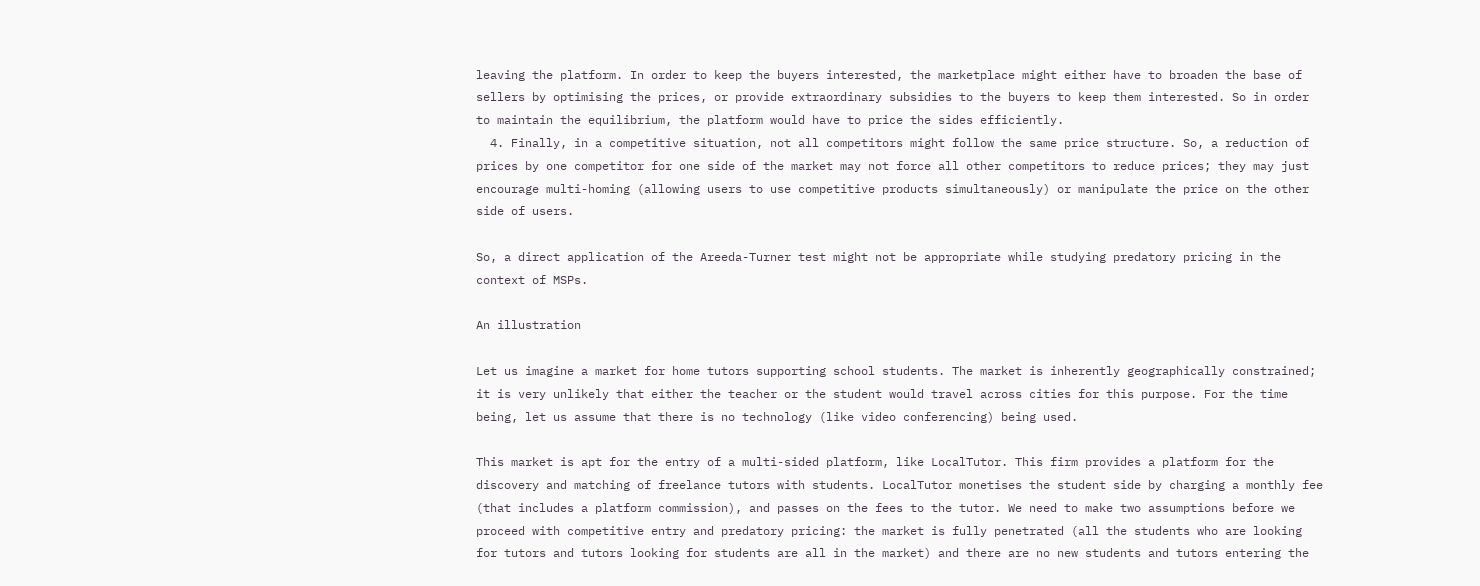leaving the platform. In order to keep the buyers interested, the marketplace might either have to broaden the base of sellers by optimising the prices, or provide extraordinary subsidies to the buyers to keep them interested. So in order to maintain the equilibrium, the platform would have to price the sides efficiently.
  4. Finally, in a competitive situation, not all competitors might follow the same price structure. So, a reduction of prices by one competitor for one side of the market may not force all other competitors to reduce prices; they may just encourage multi-homing (allowing users to use competitive products simultaneously) or manipulate the price on the other side of users.

So, a direct application of the Areeda-Turner test might not be appropriate while studying predatory pricing in the context of MSPs.

An illustration

Let us imagine a market for home tutors supporting school students. The market is inherently geographically constrained; it is very unlikely that either the teacher or the student would travel across cities for this purpose. For the time being, let us assume that there is no technology (like video conferencing) being used.

This market is apt for the entry of a multi-sided platform, like LocalTutor. This firm provides a platform for the discovery and matching of freelance tutors with students. LocalTutor monetises the student side by charging a monthly fee (that includes a platform commission), and passes on the fees to the tutor. We need to make two assumptions before we proceed with competitive entry and predatory pricing: the market is fully penetrated (all the students who are looking for tutors and tutors looking for students are all in the market) and there are no new students and tutors entering the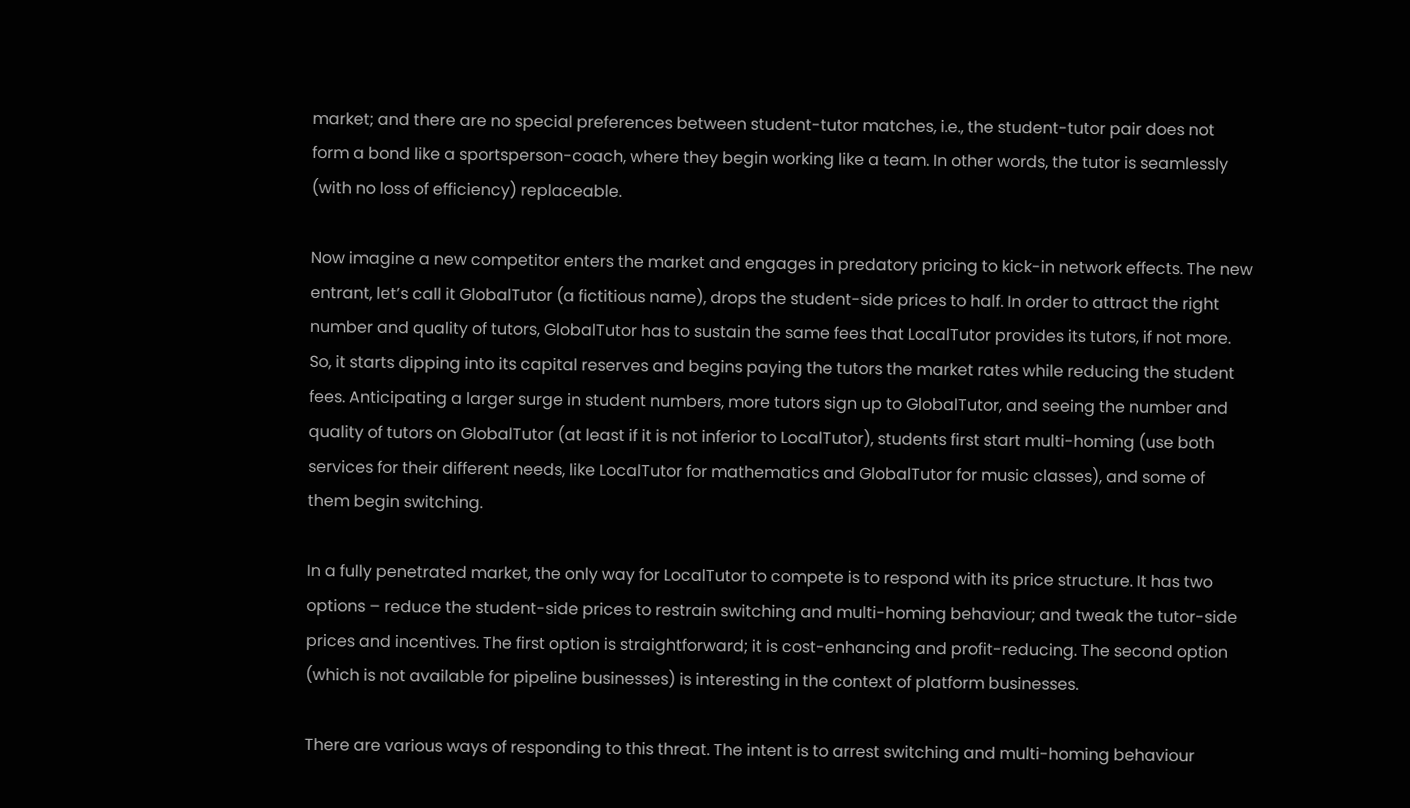market; and there are no special preferences between student-tutor matches, i.e., the student-tutor pair does not form a bond like a sportsperson-coach, where they begin working like a team. In other words, the tutor is seamlessly (with no loss of efficiency) replaceable.

Now imagine a new competitor enters the market and engages in predatory pricing to kick-in network effects. The new entrant, let’s call it GlobalTutor (a fictitious name), drops the student-side prices to half. In order to attract the right number and quality of tutors, GlobalTutor has to sustain the same fees that LocalTutor provides its tutors, if not more. So, it starts dipping into its capital reserves and begins paying the tutors the market rates while reducing the student fees. Anticipating a larger surge in student numbers, more tutors sign up to GlobalTutor, and seeing the number and quality of tutors on GlobalTutor (at least if it is not inferior to LocalTutor), students first start multi-homing (use both services for their different needs, like LocalTutor for mathematics and GlobalTutor for music classes), and some of them begin switching.

In a fully penetrated market, the only way for LocalTutor to compete is to respond with its price structure. It has two options – reduce the student-side prices to restrain switching and multi-homing behaviour; and tweak the tutor-side prices and incentives. The first option is straightforward; it is cost-enhancing and profit-reducing. The second option (which is not available for pipeline businesses) is interesting in the context of platform businesses.

There are various ways of responding to this threat. The intent is to arrest switching and multi-homing behaviour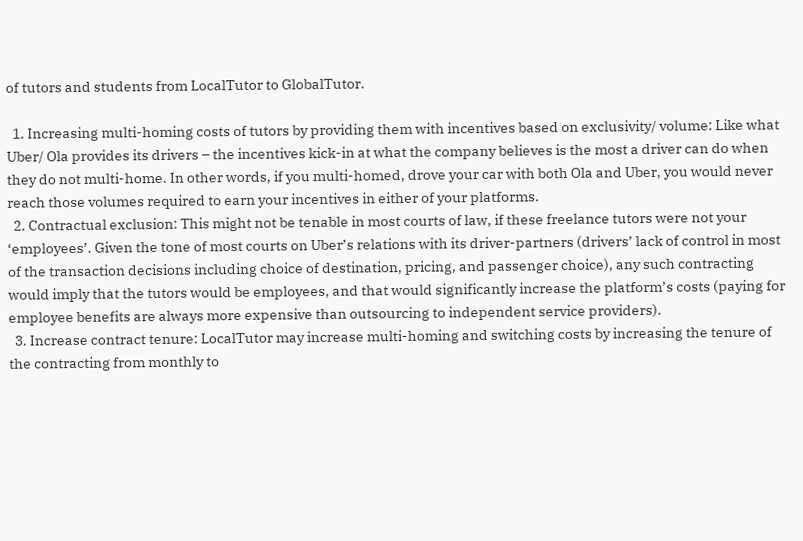of tutors and students from LocalTutor to GlobalTutor.

  1. Increasing multi-homing costs of tutors by providing them with incentives based on exclusivity/ volume: Like what Uber/ Ola provides its drivers – the incentives kick-in at what the company believes is the most a driver can do when they do not multi-home. In other words, if you multi-homed, drove your car with both Ola and Uber, you would never reach those volumes required to earn your incentives in either of your platforms.
  2. Contractual exclusion: This might not be tenable in most courts of law, if these freelance tutors were not your ‘employees’. Given the tone of most courts on Uber’s relations with its driver-partners (drivers’ lack of control in most of the transaction decisions including choice of destination, pricing, and passenger choice), any such contracting would imply that the tutors would be employees, and that would significantly increase the platform’s costs (paying for employee benefits are always more expensive than outsourcing to independent service providers).
  3. Increase contract tenure: LocalTutor may increase multi-homing and switching costs by increasing the tenure of the contracting from monthly to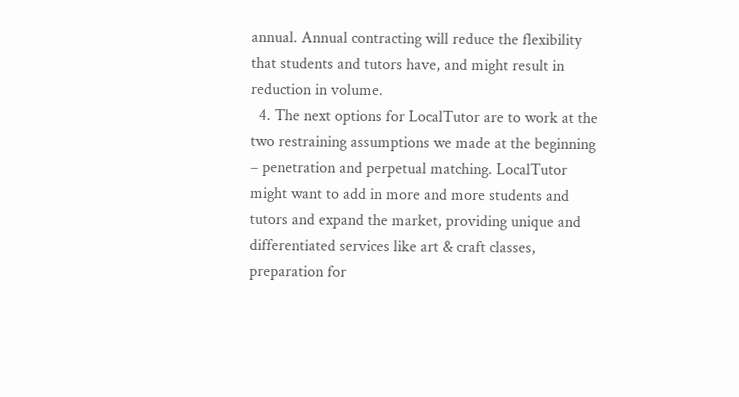annual. Annual contracting will reduce the flexibility that students and tutors have, and might result in reduction in volume.
  4. The next options for LocalTutor are to work at the two restraining assumptions we made at the beginning – penetration and perpetual matching. LocalTutor might want to add in more and more students and tutors and expand the market, providing unique and differentiated services like art & craft classes, preparation for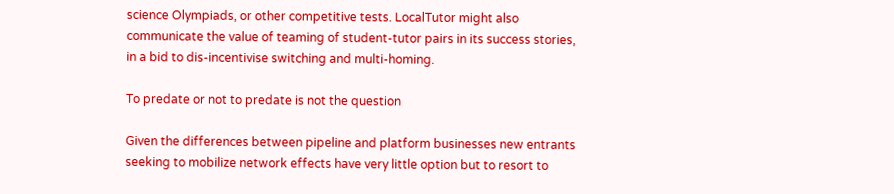science Olympiads, or other competitive tests. LocalTutor might also communicate the value of teaming of student-tutor pairs in its success stories, in a bid to dis-incentivise switching and multi-homing.

To predate or not to predate is not the question

Given the differences between pipeline and platform businesses new entrants seeking to mobilize network effects have very little option but to resort to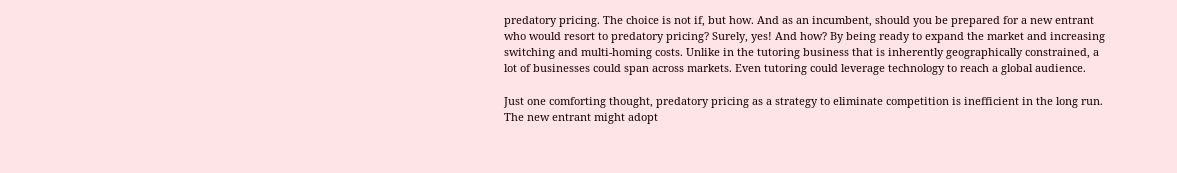predatory pricing. The choice is not if, but how. And as an incumbent, should you be prepared for a new entrant who would resort to predatory pricing? Surely, yes! And how? By being ready to expand the market and increasing switching and multi-homing costs. Unlike in the tutoring business that is inherently geographically constrained, a lot of businesses could span across markets. Even tutoring could leverage technology to reach a global audience.

Just one comforting thought, predatory pricing as a strategy to eliminate competition is inefficient in the long run. The new entrant might adopt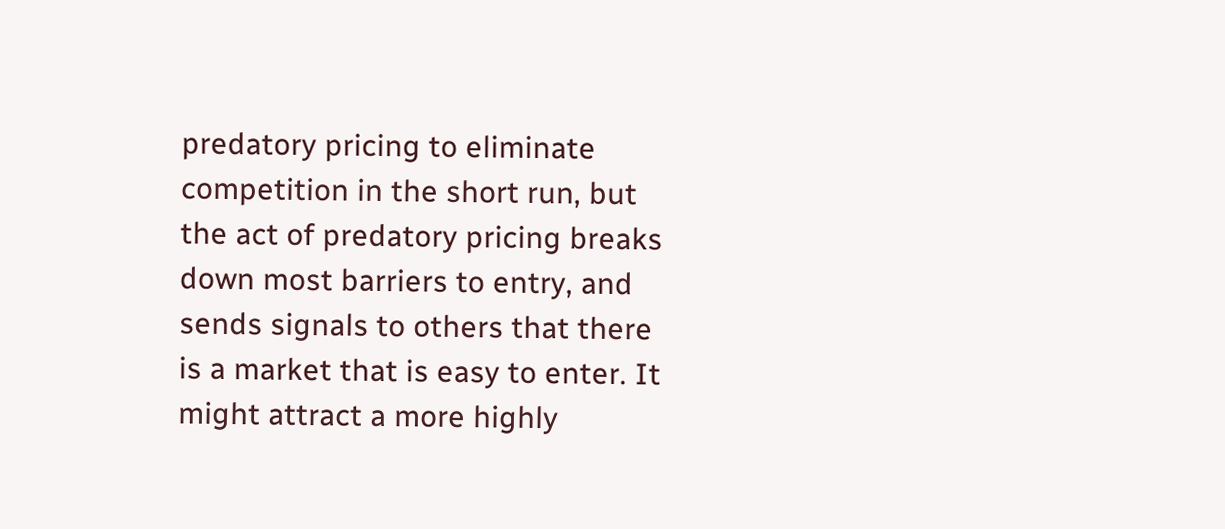predatory pricing to eliminate competition in the short run, but the act of predatory pricing breaks down most barriers to entry, and sends signals to others that there is a market that is easy to enter. It might attract a more highly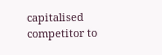capitalised competitor to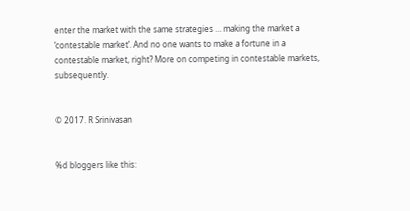enter the market with the same strategies … making the market a ‘contestable market’. And no one wants to make a fortune in a contestable market, right? More on competing in contestable markets, subsequently.


© 2017. R Srinivasan


%d bloggers like this: